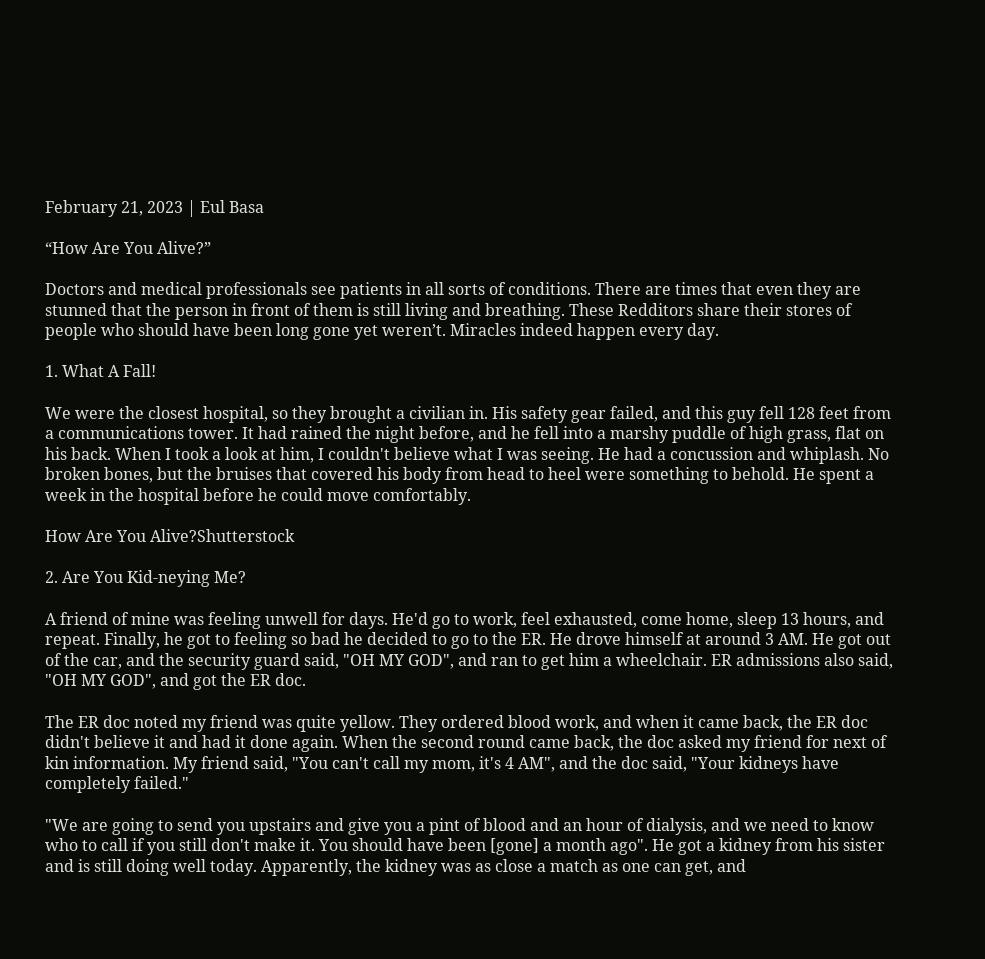February 21, 2023 | Eul Basa

“How Are You Alive?”

Doctors and medical professionals see patients in all sorts of conditions. There are times that even they are stunned that the person in front of them is still living and breathing. These Redditors share their stores of people who should have been long gone yet weren’t. Miracles indeed happen every day.

1. What A Fall!

We were the closest hospital, so they brought a civilian in. His safety gear failed, and this guy fell 128 feet from a communications tower. It had rained the night before, and he fell into a marshy puddle of high grass, flat on his back. When I took a look at him, I couldn't believe what I was seeing. He had a concussion and whiplash. No broken bones, but the bruises that covered his body from head to heel were something to behold. He spent a week in the hospital before he could move comfortably.

How Are You Alive?Shutterstock

2. Are You Kid-neying Me?

A friend of mine was feeling unwell for days. He'd go to work, feel exhausted, come home, sleep 13 hours, and repeat. Finally, he got to feeling so bad he decided to go to the ER. He drove himself at around 3 AM. He got out of the car, and the security guard said, "OH MY GOD", and ran to get him a wheelchair. ER admissions also said, "OH MY GOD", and got the ER doc.

The ER doc noted my friend was quite yellow. They ordered blood work, and when it came back, the ER doc didn't believe it and had it done again. When the second round came back, the doc asked my friend for next of kin information. My friend said, "You can't call my mom, it's 4 AM", and the doc said, "Your kidneys have completely failed."

"We are going to send you upstairs and give you a pint of blood and an hour of dialysis, and we need to know who to call if you still don't make it. You should have been [gone] a month ago". He got a kidney from his sister and is still doing well today. Apparently, the kidney was as close a match as one can get, and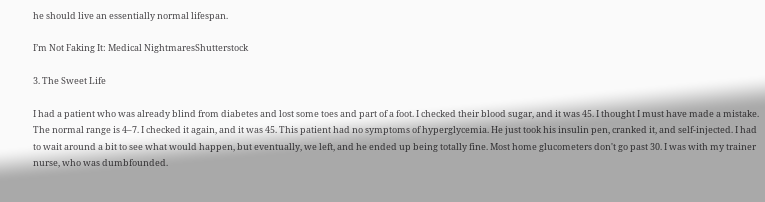he should live an essentially normal lifespan.

I’m Not Faking It: Medical NightmaresShutterstock

3. The Sweet Life

I had a patient who was already blind from diabetes and lost some toes and part of a foot. I checked their blood sugar, and it was 45. I thought I must have made a mistake. The normal range is 4–7. I checked it again, and it was 45. This patient had no symptoms of hyperglycemia. He just took his insulin pen, cranked it, and self-injected. I had to wait around a bit to see what would happen, but eventually, we left, and he ended up being totally fine. Most home glucometers don't go past 30. I was with my trainer nurse, who was dumbfounded.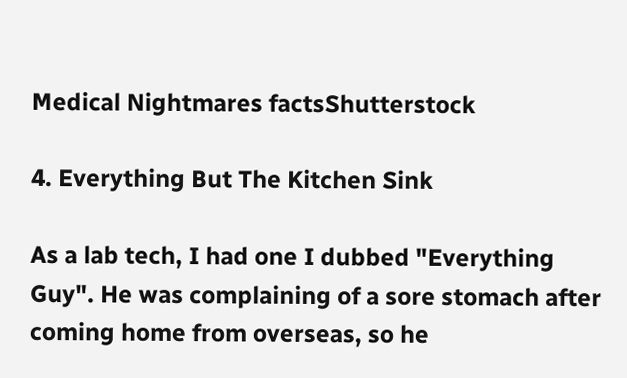Medical Nightmares factsShutterstock

4. Everything But The Kitchen Sink

As a lab tech, I had one I dubbed "Everything Guy". He was complaining of a sore stomach after coming home from overseas, so he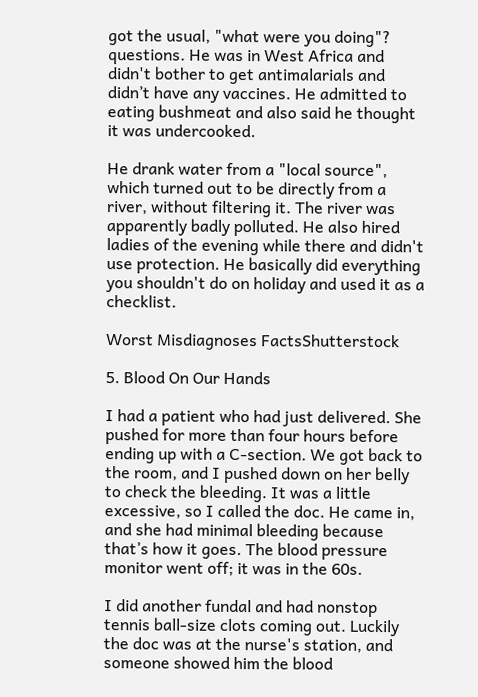got the usual, "what were you doing"? questions. He was in West Africa and didn't bother to get antimalarials and didn’t have any vaccines. He admitted to eating bushmeat and also said he thought it was undercooked.

He drank water from a "local source", which turned out to be directly from a river, without filtering it. The river was apparently badly polluted. He also hired ladies of the evening while there and didn't use protection. He basically did everything you shouldn't do on holiday and used it as a checklist.

Worst Misdiagnoses FactsShutterstock

5. Blood On Our Hands

I had a patient who had just delivered. She pushed for more than four hours before ending up with a C-section. We got back to the room, and I pushed down on her belly to check the bleeding. It was a little excessive, so I called the doc. He came in, and she had minimal bleeding because that’s how it goes. The blood pressure monitor went off; it was in the 60s.

I did another fundal and had nonstop tennis ball-size clots coming out. Luckily the doc was at the nurse's station, and someone showed him the blood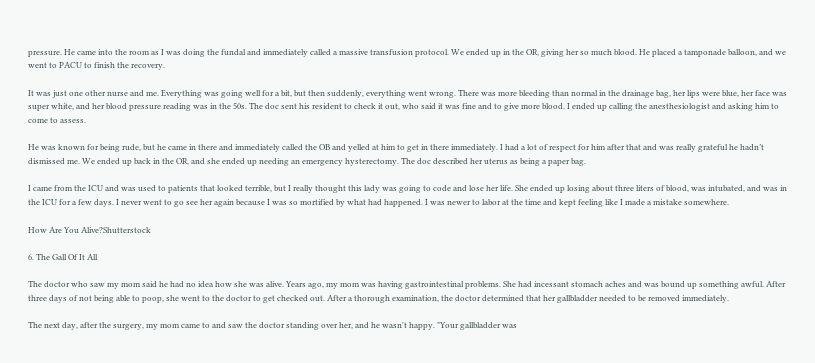pressure. He came into the room as I was doing the fundal and immediately called a massive transfusion protocol. We ended up in the OR, giving her so much blood. He placed a tamponade balloon, and we went to PACU to finish the recovery.

It was just one other nurse and me. Everything was going well for a bit, but then suddenly, everything went wrong. There was more bleeding than normal in the drainage bag, her lips were blue, her face was super white, and her blood pressure reading was in the 50s. The doc sent his resident to check it out, who said it was fine and to give more blood. I ended up calling the anesthesiologist and asking him to come to assess.

He was known for being rude, but he came in there and immediately called the OB and yelled at him to get in there immediately. I had a lot of respect for him after that and was really grateful he hadn’t dismissed me. We ended up back in the OR, and she ended up needing an emergency hysterectomy. The doc described her uterus as being a paper bag.

I came from the ICU and was used to patients that looked terrible, but I really thought this lady was going to code and lose her life. She ended up losing about three liters of blood, was intubated, and was in the ICU for a few days. I never went to go see her again because I was so mortified by what had happened. I was newer to labor at the time and kept feeling like I made a mistake somewhere.

How Are You Alive?Shutterstock

6. The Gall Of It All

The doctor who saw my mom said he had no idea how she was alive. Years ago, my mom was having gastrointestinal problems. She had incessant stomach aches and was bound up something awful. After three days of not being able to poop, she went to the doctor to get checked out. After a thorough examination, the doctor determined that her gallbladder needed to be removed immediately.

The next day, after the surgery, my mom came to and saw the doctor standing over her, and he wasn't happy. "Your gallbladder was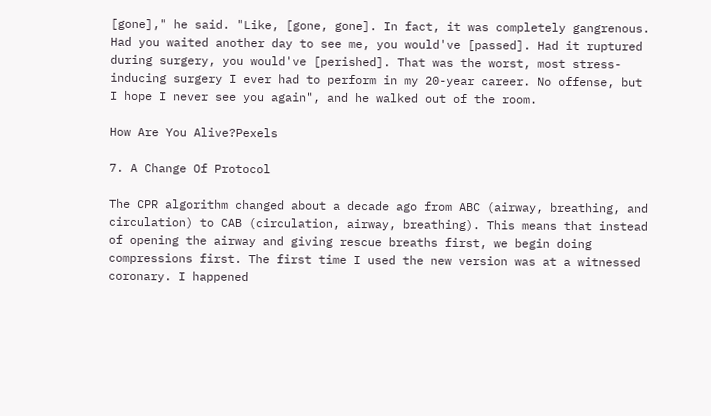[gone]," he said. "Like, [gone, gone]. In fact, it was completely gangrenous. Had you waited another day to see me, you would've [passed]. Had it ruptured during surgery, you would've [perished]. That was the worst, most stress-inducing surgery I ever had to perform in my 20-year career. No offense, but I hope I never see you again", and he walked out of the room.

How Are You Alive?Pexels

7. A Change Of Protocol

The CPR algorithm changed about a decade ago from ABC (airway, breathing, and circulation) to CAB (circulation, airway, breathing). This means that instead of opening the airway and giving rescue breaths first, we begin doing compressions first. The first time I used the new version was at a witnessed coronary. I happened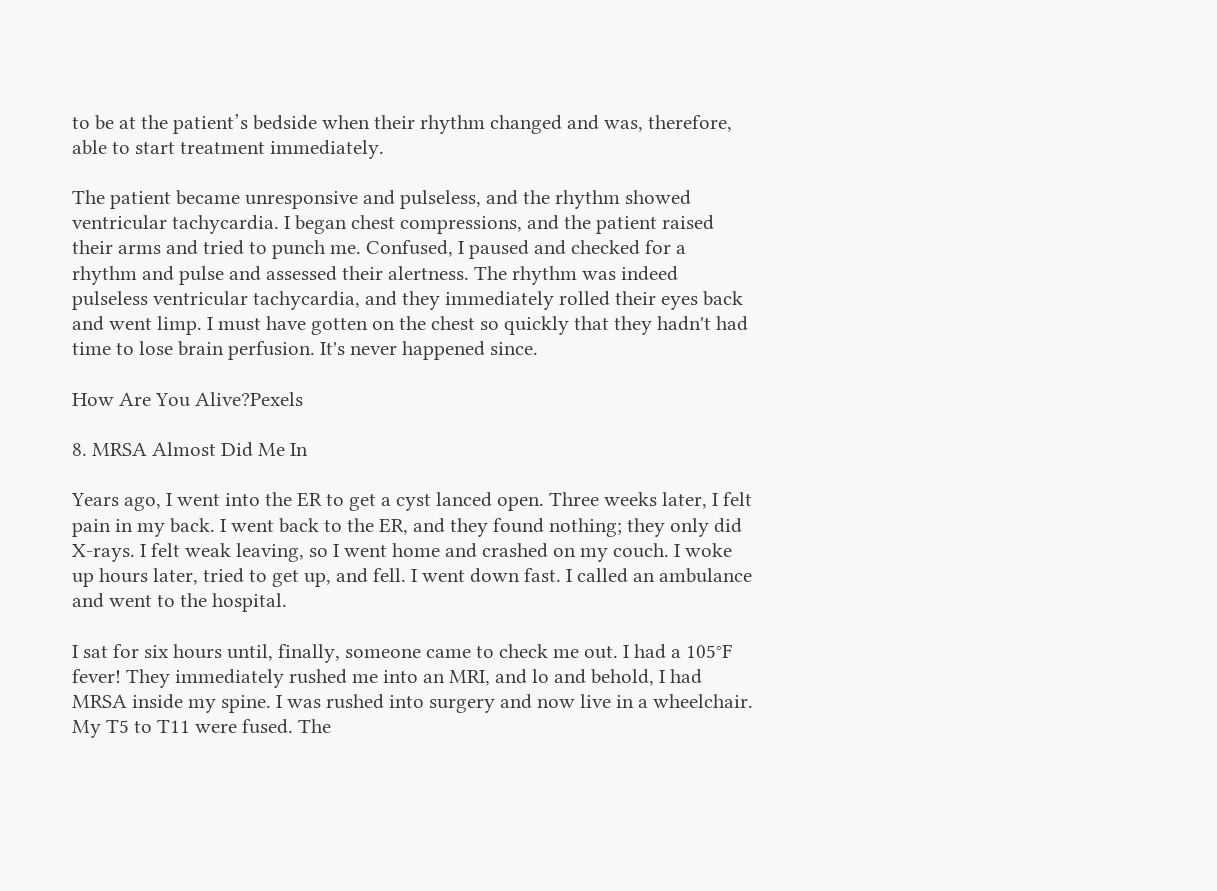to be at the patient’s bedside when their rhythm changed and was, therefore, able to start treatment immediately.

The patient became unresponsive and pulseless, and the rhythm showed ventricular tachycardia. I began chest compressions, and the patient raised their arms and tried to punch me. Confused, I paused and checked for a rhythm and pulse and assessed their alertness. The rhythm was indeed pulseless ventricular tachycardia, and they immediately rolled their eyes back and went limp. I must have gotten on the chest so quickly that they hadn't had time to lose brain perfusion. It's never happened since.

How Are You Alive?Pexels

8. MRSA Almost Did Me In

Years ago, I went into the ER to get a cyst lanced open. Three weeks later, I felt pain in my back. I went back to the ER, and they found nothing; they only did X-rays. I felt weak leaving, so I went home and crashed on my couch. I woke up hours later, tried to get up, and fell. I went down fast. I called an ambulance and went to the hospital.

I sat for six hours until, finally, someone came to check me out. I had a 105°F fever! They immediately rushed me into an MRI, and lo and behold, I had MRSA inside my spine. I was rushed into surgery and now live in a wheelchair. My T5 to T11 were fused. The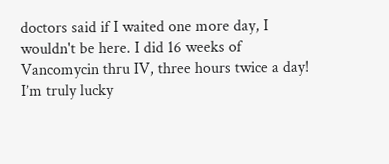doctors said if I waited one more day, I wouldn't be here. I did 16 weeks of Vancomycin thru IV, three hours twice a day! I’m truly lucky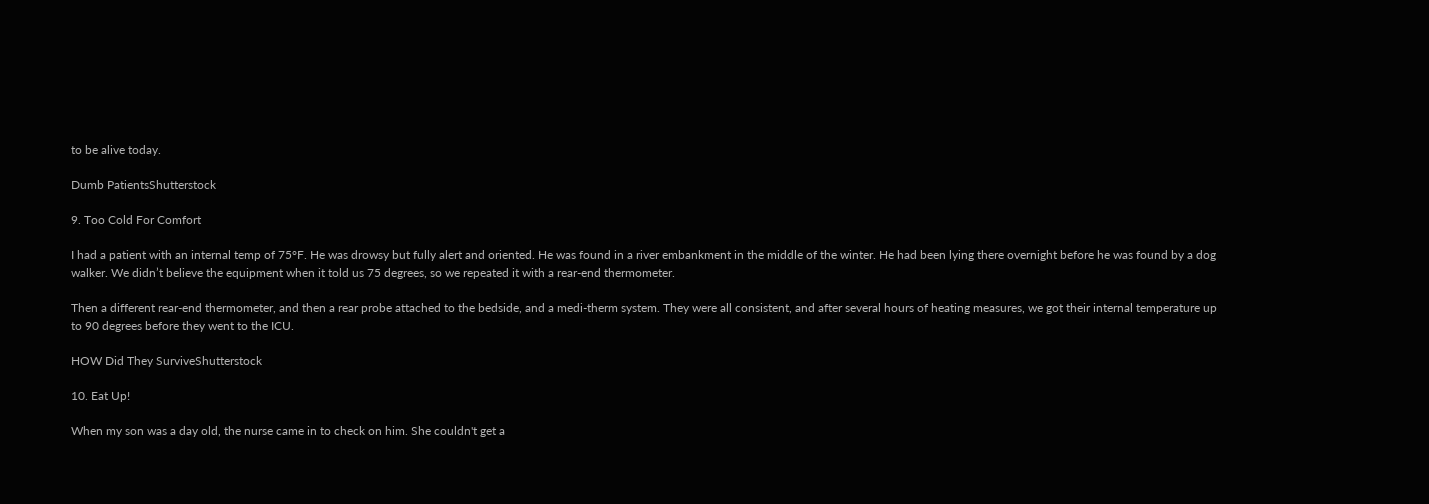to be alive today.

Dumb PatientsShutterstock

9. Too Cold For Comfort

I had a patient with an internal temp of 75°F. He was drowsy but fully alert and oriented. He was found in a river embankment in the middle of the winter. He had been lying there overnight before he was found by a dog walker. We didn’t believe the equipment when it told us 75 degrees, so we repeated it with a rear-end thermometer.

Then a different rear-end thermometer, and then a rear probe attached to the bedside, and a medi-therm system. They were all consistent, and after several hours of heating measures, we got their internal temperature up to 90 degrees before they went to the ICU.

HOW Did They SurviveShutterstock

10. Eat Up!

When my son was a day old, the nurse came in to check on him. She couldn't get a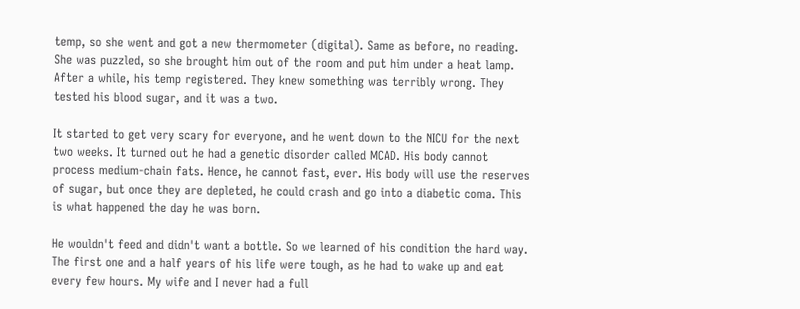temp, so she went and got a new thermometer (digital). Same as before, no reading. She was puzzled, so she brought him out of the room and put him under a heat lamp. After a while, his temp registered. They knew something was terribly wrong. They tested his blood sugar, and it was a two.

It started to get very scary for everyone, and he went down to the NICU for the next two weeks. It turned out he had a genetic disorder called MCAD. His body cannot process medium-chain fats. Hence, he cannot fast, ever. His body will use the reserves of sugar, but once they are depleted, he could crash and go into a diabetic coma. This is what happened the day he was born.

He wouldn't feed and didn't want a bottle. So we learned of his condition the hard way. The first one and a half years of his life were tough, as he had to wake up and eat every few hours. My wife and I never had a full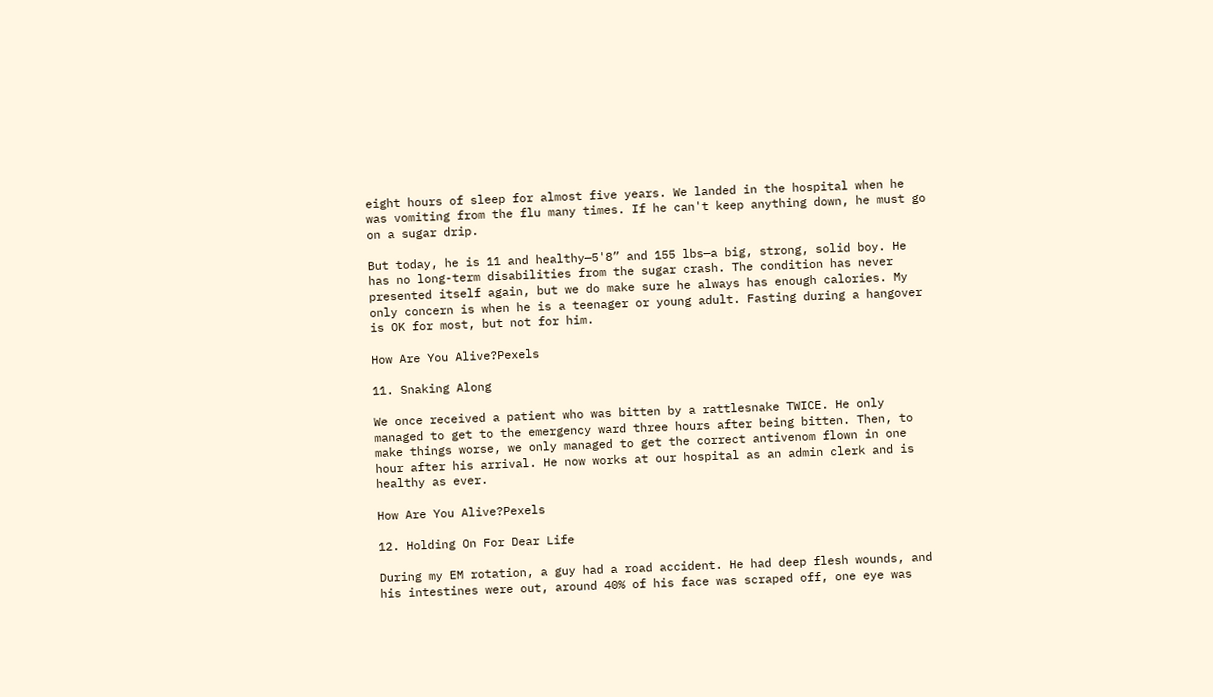eight hours of sleep for almost five years. We landed in the hospital when he was vomiting from the flu many times. If he can't keep anything down, he must go on a sugar drip.

But today, he is 11 and healthy—5'8” and 155 lbs—a big, strong, solid boy. He has no long-term disabilities from the sugar crash. The condition has never presented itself again, but we do make sure he always has enough calories. My only concern is when he is a teenager or young adult. Fasting during a hangover is OK for most, but not for him.

How Are You Alive?Pexels

11. Snaking Along

We once received a patient who was bitten by a rattlesnake TWICE. He only managed to get to the emergency ward three hours after being bitten. Then, to make things worse, we only managed to get the correct antivenom flown in one hour after his arrival. He now works at our hospital as an admin clerk and is healthy as ever.

How Are You Alive?Pexels

12. Holding On For Dear Life

During my EM rotation, a guy had a road accident. He had deep flesh wounds, and his intestines were out, around 40% of his face was scraped off, one eye was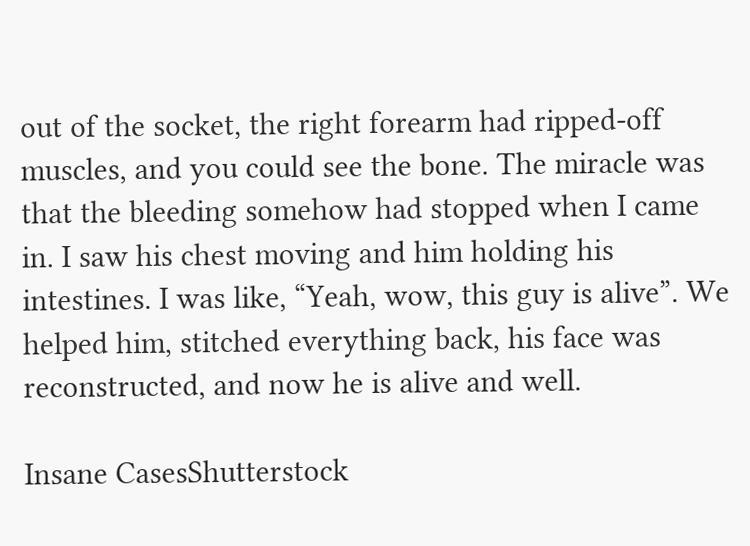out of the socket, the right forearm had ripped-off muscles, and you could see the bone. The miracle was that the bleeding somehow had stopped when I came in. I saw his chest moving and him holding his intestines. I was like, “Yeah, wow, this guy is alive”. We helped him, stitched everything back, his face was reconstructed, and now he is alive and well.

Insane CasesShutterstock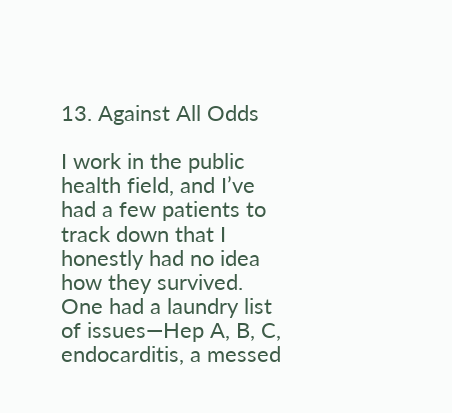13. Against All Odds

I work in the public health field, and I’ve had a few patients to track down that I honestly had no idea how they survived. One had a laundry list of issues—Hep A, B, C, endocarditis, a messed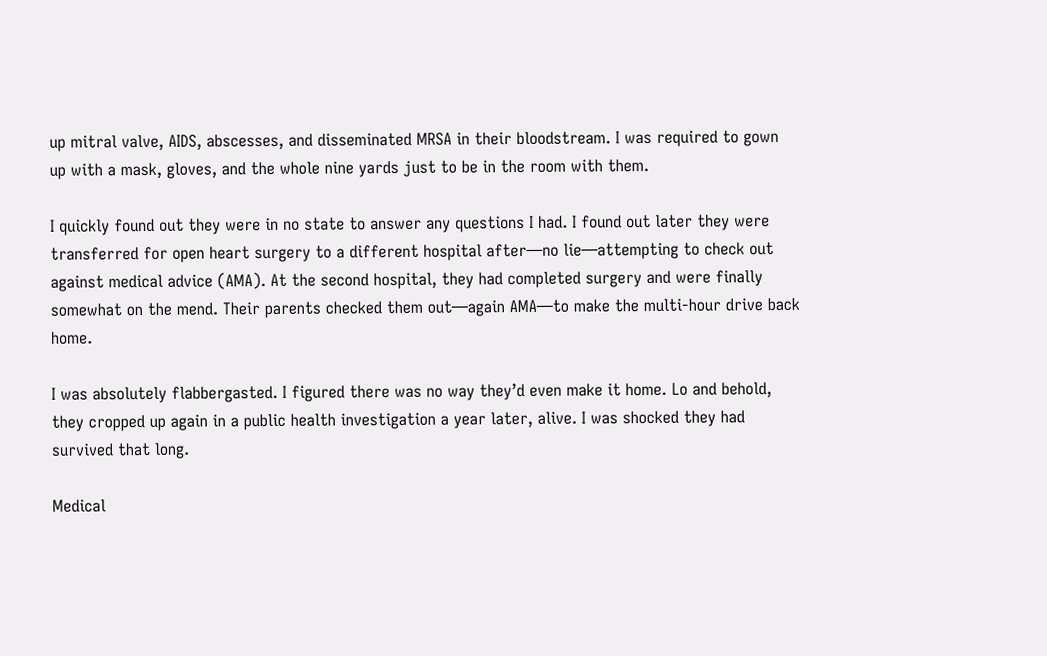up mitral valve, AIDS, abscesses, and disseminated MRSA in their bloodstream. I was required to gown up with a mask, gloves, and the whole nine yards just to be in the room with them.

I quickly found out they were in no state to answer any questions I had. I found out later they were transferred for open heart surgery to a different hospital after—no lie—attempting to check out against medical advice (AMA). At the second hospital, they had completed surgery and were finally somewhat on the mend. Their parents checked them out—again AMA—to make the multi-hour drive back home.

I was absolutely flabbergasted. I figured there was no way they’d even make it home. Lo and behold, they cropped up again in a public health investigation a year later, alive. I was shocked they had survived that long.

Medical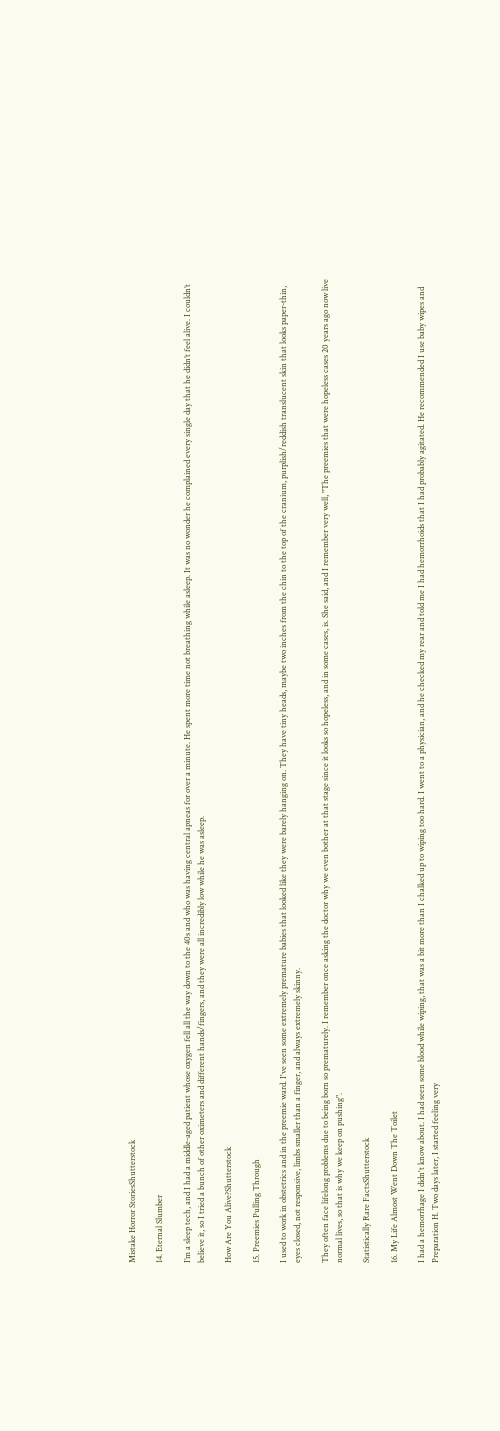Mistake Horror StoriesShutterstock

14. Eternal Slumber

I’m a sleep tech, and I had a middle-aged patient whose oxygen fell all the way down to the 40s and who was having central apneas for over a minute. He spent more time not breathing while asleep. It was no wonder he complained every single day that he didn’t feel alive. I couldn’t believe it, so I tried a bunch of other oximeters and different hands/fingers, and they were all incredibly low while he was asleep.

How Are You Alive?Shutterstock

15. Preemies Pulling Through

I used to work in obstetrics and in the preemie ward. I've seen some extremely premature babies that looked like they were barely hanging on. They have tiny heads, maybe two inches from the chin to the top of the cranium, purplish/reddish translucent skin that looks paper-thin, eyes closed, not responsive, limbs smaller than a finger, and always extremely skinny.

They often face lifelong problems due to being born so prematurely. I remember once asking the doctor why we even bother at that stage since it looks so hopeless, and in some cases, is. She said, and I remember very well, "The preemies that were hopeless cases 20 years ago now live normal lives, so that is why we keep on pushing".

Statistically Rare FactsShutterstock

16. My Life Almost Went Down The Toilet

I had a hemorrhage I didn't know about. I had seen some blood while wiping, that was a bit more than I chalked up to wiping too hard. I went to a physician, and he checked my rear and told me I had hemorrhoids that I had probably agitated. He recommended I use baby wipes and Preparation H. Two days later, I started feeling very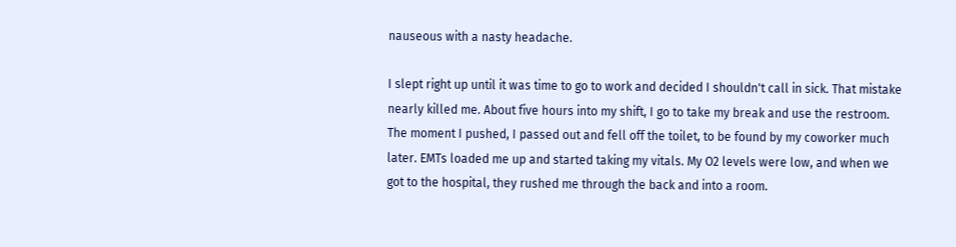nauseous with a nasty headache.

I slept right up until it was time to go to work and decided I shouldn't call in sick. That mistake nearly killed me. About five hours into my shift, I go to take my break and use the restroom. The moment I pushed, I passed out and fell off the toilet, to be found by my coworker much later. EMTs loaded me up and started taking my vitals. My O2 levels were low, and when we got to the hospital, they rushed me through the back and into a room.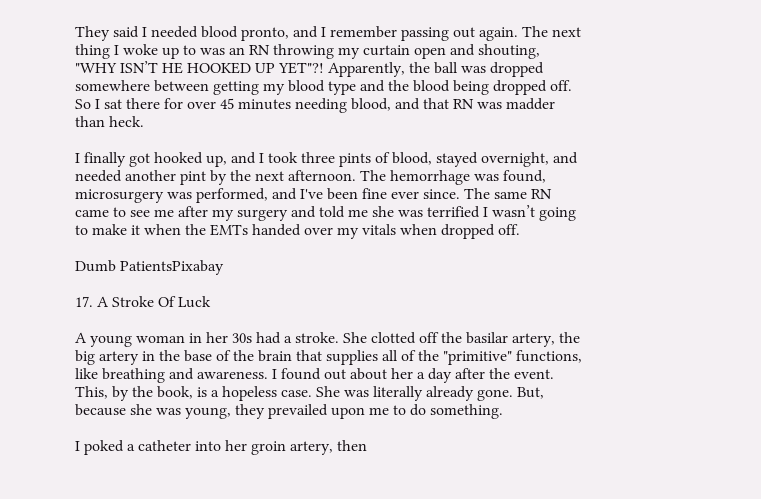They said I needed blood pronto, and I remember passing out again. The next thing I woke up to was an RN throwing my curtain open and shouting, "WHY ISN’T HE HOOKED UP YET"?! Apparently, the ball was dropped somewhere between getting my blood type and the blood being dropped off. So I sat there for over 45 minutes needing blood, and that RN was madder than heck.

I finally got hooked up, and I took three pints of blood, stayed overnight, and needed another pint by the next afternoon. The hemorrhage was found, microsurgery was performed, and I've been fine ever since. The same RN came to see me after my surgery and told me she was terrified I wasn’t going to make it when the EMTs handed over my vitals when dropped off.

Dumb PatientsPixabay

17. A Stroke Of Luck

A young woman in her 30s had a stroke. She clotted off the basilar artery, the big artery in the base of the brain that supplies all of the "primitive" functions, like breathing and awareness. I found out about her a day after the event. This, by the book, is a hopeless case. She was literally already gone. But, because she was young, they prevailed upon me to do something.

I poked a catheter into her groin artery, then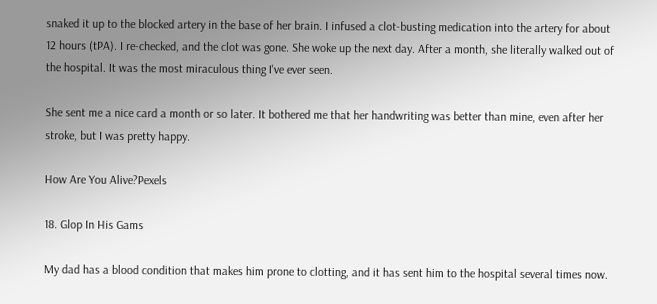snaked it up to the blocked artery in the base of her brain. I infused a clot-busting medication into the artery for about 12 hours (tPA). I re-checked, and the clot was gone. She woke up the next day. After a month, she literally walked out of the hospital. It was the most miraculous thing I've ever seen.

She sent me a nice card a month or so later. It bothered me that her handwriting was better than mine, even after her stroke, but I was pretty happy.

How Are You Alive?Pexels

18. Glop In His Gams

My dad has a blood condition that makes him prone to clotting, and it has sent him to the hospital several times now.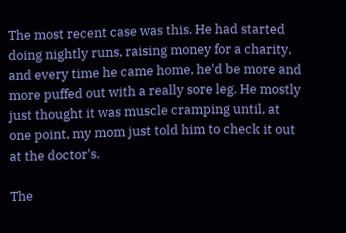The most recent case was this. He had started doing nightly runs, raising money for a charity, and every time he came home, he'd be more and more puffed out with a really sore leg. He mostly just thought it was muscle cramping until, at one point, my mom just told him to check it out at the doctor's.

The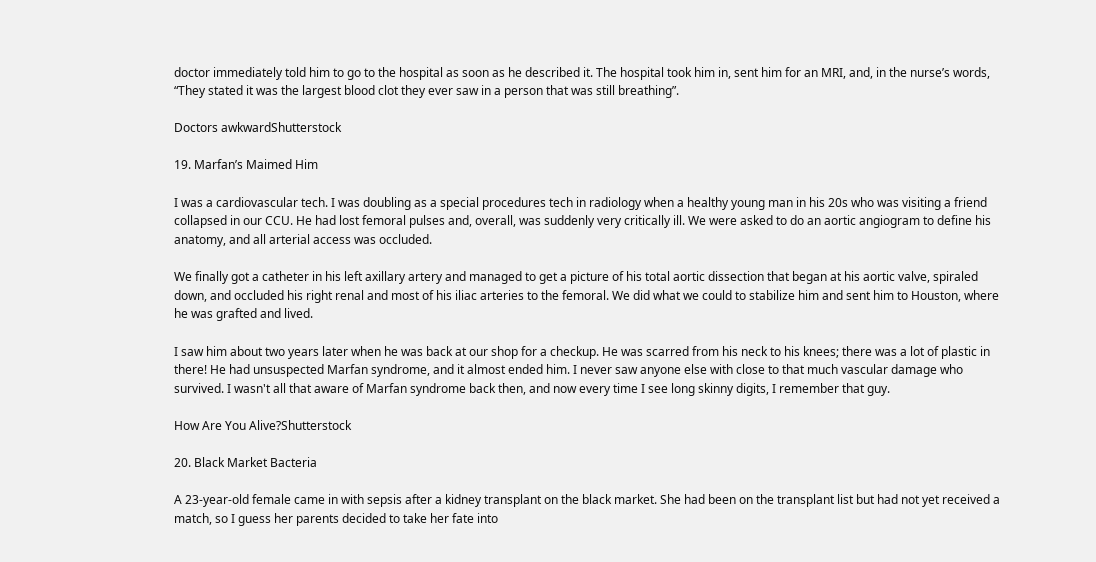doctor immediately told him to go to the hospital as soon as he described it. The hospital took him in, sent him for an MRI, and, in the nurse’s words, “They stated it was the largest blood clot they ever saw in a person that was still breathing”.

Doctors awkwardShutterstock

19. Marfan’s Maimed Him

I was a cardiovascular tech. I was doubling as a special procedures tech in radiology when a healthy young man in his 20s who was visiting a friend collapsed in our CCU. He had lost femoral pulses and, overall, was suddenly very critically ill. We were asked to do an aortic angiogram to define his anatomy, and all arterial access was occluded.

We finally got a catheter in his left axillary artery and managed to get a picture of his total aortic dissection that began at his aortic valve, spiraled down, and occluded his right renal and most of his iliac arteries to the femoral. We did what we could to stabilize him and sent him to Houston, where he was grafted and lived.

I saw him about two years later when he was back at our shop for a checkup. He was scarred from his neck to his knees; there was a lot of plastic in there! He had unsuspected Marfan syndrome, and it almost ended him. I never saw anyone else with close to that much vascular damage who survived. I wasn't all that aware of Marfan syndrome back then, and now every time I see long skinny digits, I remember that guy.

How Are You Alive?Shutterstock

20. Black Market Bacteria

A 23-year-old female came in with sepsis after a kidney transplant on the black market. She had been on the transplant list but had not yet received a match, so I guess her parents decided to take her fate into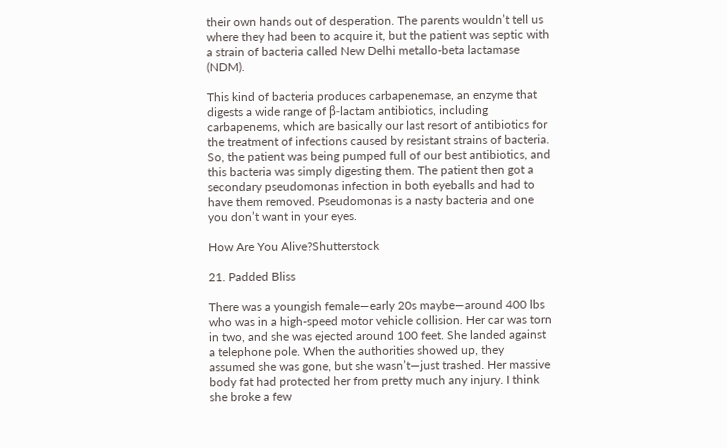their own hands out of desperation. The parents wouldn’t tell us where they had been to acquire it, but the patient was septic with a strain of bacteria called New Delhi metallo-beta lactamase (NDM).

This kind of bacteria produces carbapenemase, an enzyme that digests a wide range of β-lactam antibiotics, including carbapenems, which are basically our last resort of antibiotics for the treatment of infections caused by resistant strains of bacteria. So, the patient was being pumped full of our best antibiotics, and this bacteria was simply digesting them. The patient then got a secondary pseudomonas infection in both eyeballs and had to have them removed. Pseudomonas is a nasty bacteria and one you don’t want in your eyes.

How Are You Alive?Shutterstock

21. Padded Bliss

There was a youngish female—early 20s maybe—around 400 lbs who was in a high-speed motor vehicle collision. Her car was torn in two, and she was ejected around 100 feet. She landed against a telephone pole. When the authorities showed up, they assumed she was gone, but she wasn’t—just trashed. Her massive body fat had protected her from pretty much any injury. I think she broke a few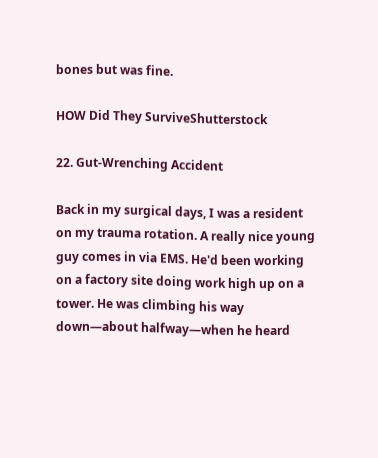bones but was fine.

HOW Did They SurviveShutterstock

22. Gut-Wrenching Accident

Back in my surgical days, I was a resident on my trauma rotation. A really nice young guy comes in via EMS. He'd been working on a factory site doing work high up on a tower. He was climbing his way down—about halfway—when he heard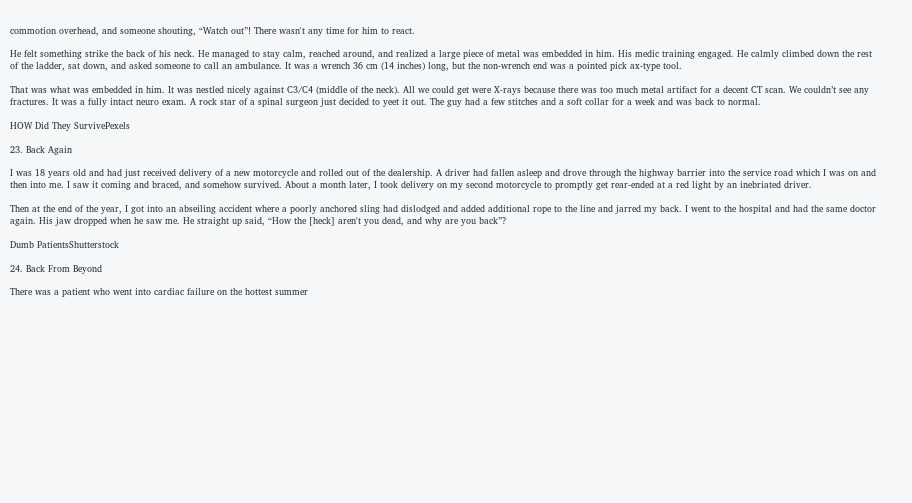commotion overhead, and someone shouting, “Watch out”! There wasn't any time for him to react.

He felt something strike the back of his neck. He managed to stay calm, reached around, and realized a large piece of metal was embedded in him. His medic training engaged. He calmly climbed down the rest of the ladder, sat down, and asked someone to call an ambulance. It was a wrench 36 cm (14 inches) long, but the non-wrench end was a pointed pick ax-type tool.

That was what was embedded in him. It was nestled nicely against C3/C4 (middle of the neck). All we could get were X-rays because there was too much metal artifact for a decent CT scan. We couldn’t see any fractures. It was a fully intact neuro exam. A rock star of a spinal surgeon just decided to yeet it out. The guy had a few stitches and a soft collar for a week and was back to normal.

HOW Did They SurvivePexels

23. Back Again

I was 18 years old and had just received delivery of a new motorcycle and rolled out of the dealership. A driver had fallen asleep and drove through the highway barrier into the service road which I was on and then into me. I saw it coming and braced, and somehow survived. About a month later, I took delivery on my second motorcycle to promptly get rear-ended at a red light by an inebriated driver.

Then at the end of the year, I got into an abseiling accident where a poorly anchored sling had dislodged and added additional rope to the line and jarred my back. I went to the hospital and had the same doctor again. His jaw dropped when he saw me. He straight up said, “How the [heck] aren't you dead, and why are you back”?

Dumb PatientsShutterstock

24. Back From Beyond

There was a patient who went into cardiac failure on the hottest summer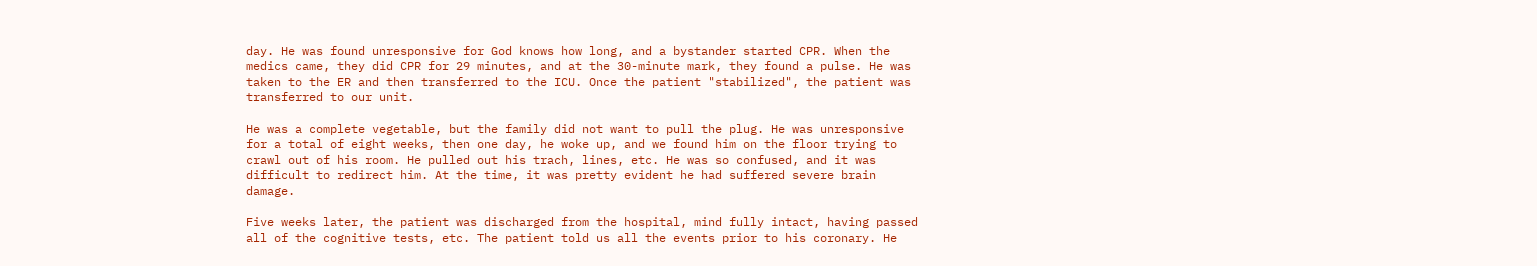day. He was found unresponsive for God knows how long, and a bystander started CPR. When the medics came, they did CPR for 29 minutes, and at the 30-minute mark, they found a pulse. He was taken to the ER and then transferred to the ICU. Once the patient "stabilized", the patient was transferred to our unit.

He was a complete vegetable, but the family did not want to pull the plug. He was unresponsive for a total of eight weeks, then one day, he woke up, and we found him on the floor trying to crawl out of his room. He pulled out his trach, lines, etc. He was so confused, and it was difficult to redirect him. At the time, it was pretty evident he had suffered severe brain damage.

Five weeks later, the patient was discharged from the hospital, mind fully intact, having passed all of the cognitive tests, etc. The patient told us all the events prior to his coronary. He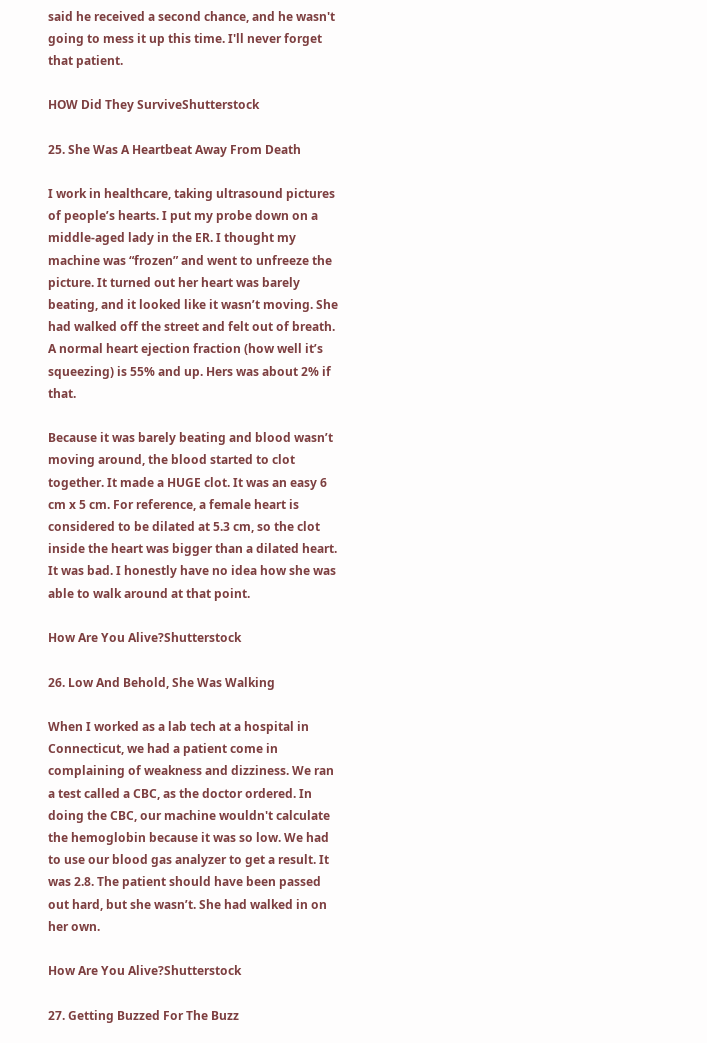said he received a second chance, and he wasn't going to mess it up this time. I'll never forget that patient.

HOW Did They SurviveShutterstock

25. She Was A Heartbeat Away From Death

I work in healthcare, taking ultrasound pictures of people’s hearts. I put my probe down on a middle-aged lady in the ER. I thought my machine was “frozen” and went to unfreeze the picture. It turned out her heart was barely beating, and it looked like it wasn’t moving. She had walked off the street and felt out of breath. A normal heart ejection fraction (how well it’s squeezing) is 55% and up. Hers was about 2% if that.

Because it was barely beating and blood wasn’t moving around, the blood started to clot together. It made a HUGE clot. It was an easy 6 cm x 5 cm. For reference, a female heart is considered to be dilated at 5.3 cm, so the clot inside the heart was bigger than a dilated heart. It was bad. I honestly have no idea how she was able to walk around at that point.

How Are You Alive?Shutterstock

26. Low And Behold, She Was Walking

When I worked as a lab tech at a hospital in Connecticut, we had a patient come in complaining of weakness and dizziness. We ran a test called a CBC, as the doctor ordered. In doing the CBC, our machine wouldn't calculate the hemoglobin because it was so low. We had to use our blood gas analyzer to get a result. It was 2.8. The patient should have been passed out hard, but she wasn’t. She had walked in on her own.

How Are You Alive?Shutterstock

27. Getting Buzzed For The Buzz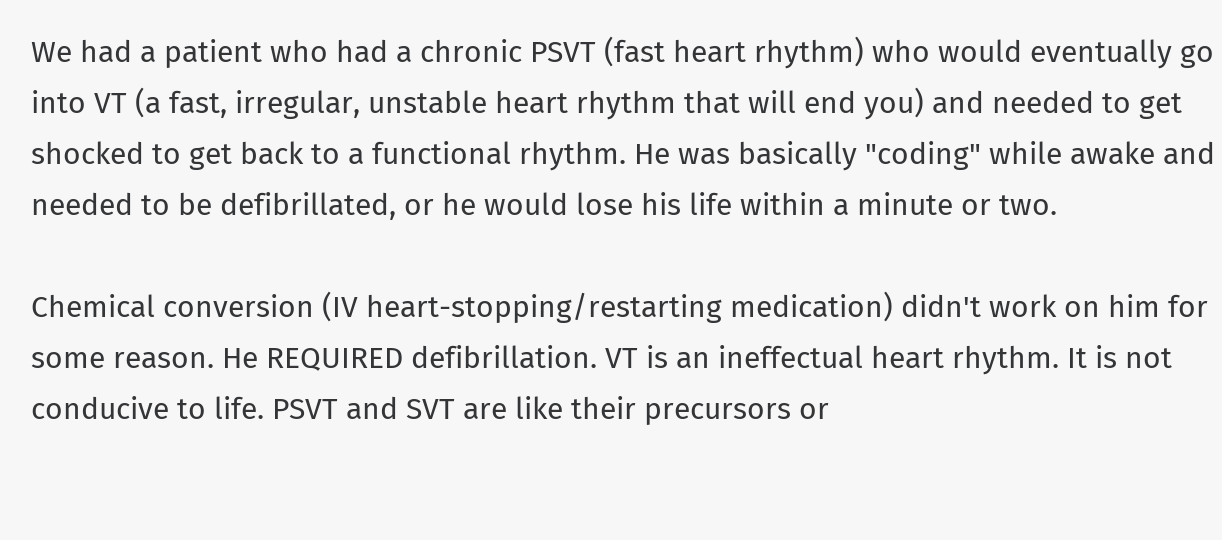We had a patient who had a chronic PSVT (fast heart rhythm) who would eventually go into VT (a fast, irregular, unstable heart rhythm that will end you) and needed to get shocked to get back to a functional rhythm. He was basically "coding" while awake and needed to be defibrillated, or he would lose his life within a minute or two.

Chemical conversion (IV heart-stopping/restarting medication) didn't work on him for some reason. He REQUIRED defibrillation. VT is an ineffectual heart rhythm. It is not conducive to life. PSVT and SVT are like their precursors or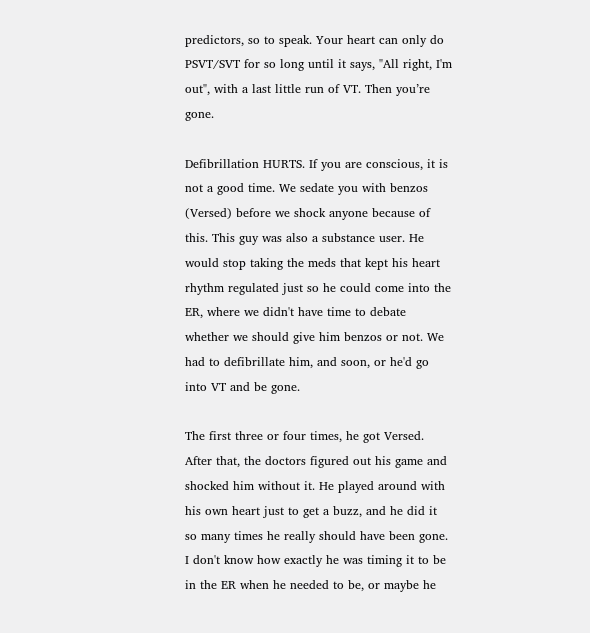predictors, so to speak. Your heart can only do PSVT/SVT for so long until it says, "All right, I'm out", with a last little run of VT. Then you’re gone.

Defibrillation HURTS. If you are conscious, it is not a good time. We sedate you with benzos (Versed) before we shock anyone because of this. This guy was also a substance user. He would stop taking the meds that kept his heart rhythm regulated just so he could come into the ER, where we didn't have time to debate whether we should give him benzos or not. We had to defibrillate him, and soon, or he'd go into VT and be gone.

The first three or four times, he got Versed. After that, the doctors figured out his game and shocked him without it. He played around with his own heart just to get a buzz, and he did it so many times he really should have been gone. I don't know how exactly he was timing it to be in the ER when he needed to be, or maybe he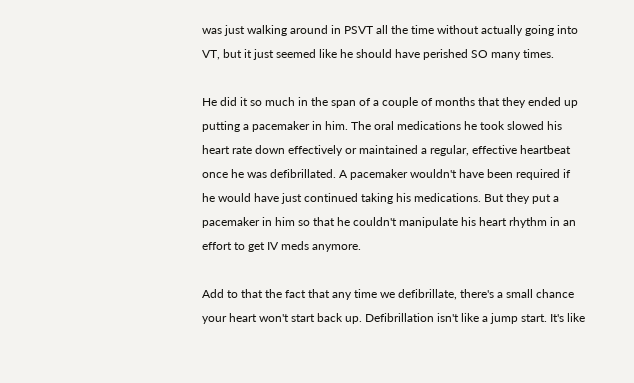was just walking around in PSVT all the time without actually going into VT, but it just seemed like he should have perished SO many times.

He did it so much in the span of a couple of months that they ended up putting a pacemaker in him. The oral medications he took slowed his heart rate down effectively or maintained a regular, effective heartbeat once he was defibrillated. A pacemaker wouldn't have been required if he would have just continued taking his medications. But they put a pacemaker in him so that he couldn't manipulate his heart rhythm in an effort to get IV meds anymore.

Add to that the fact that any time we defibrillate, there's a small chance your heart won't start back up. Defibrillation isn't like a jump start. It's like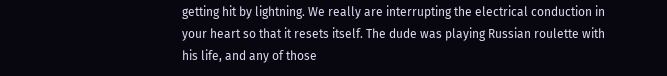getting hit by lightning. We really are interrupting the electrical conduction in your heart so that it resets itself. The dude was playing Russian roulette with his life, and any of those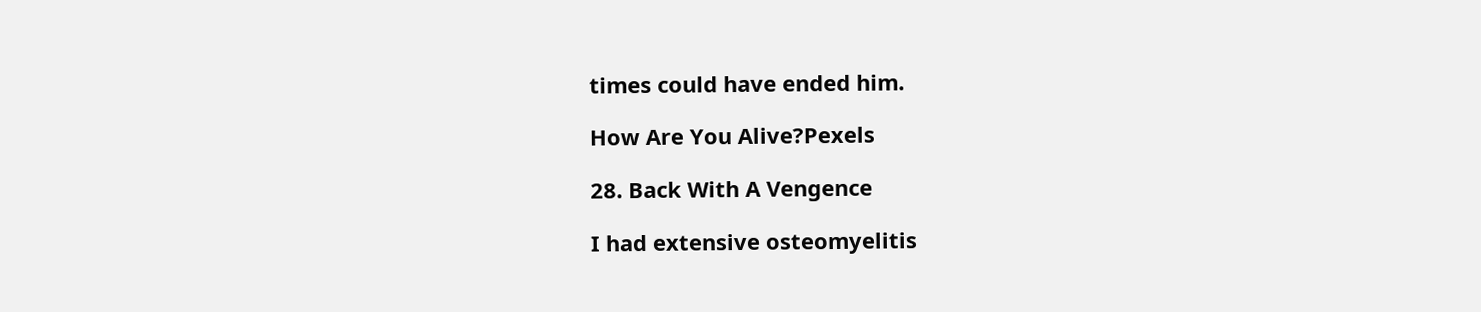times could have ended him.

How Are You Alive?Pexels

28. Back With A Vengence

I had extensive osteomyelitis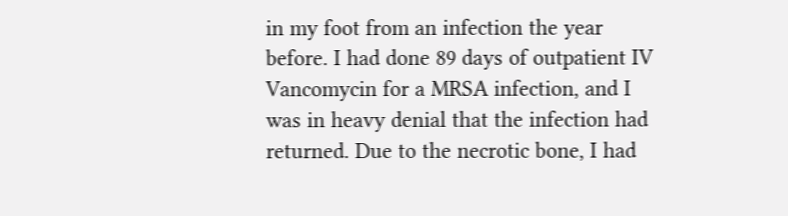in my foot from an infection the year before. I had done 89 days of outpatient IV Vancomycin for a MRSA infection, and I was in heavy denial that the infection had returned. Due to the necrotic bone, I had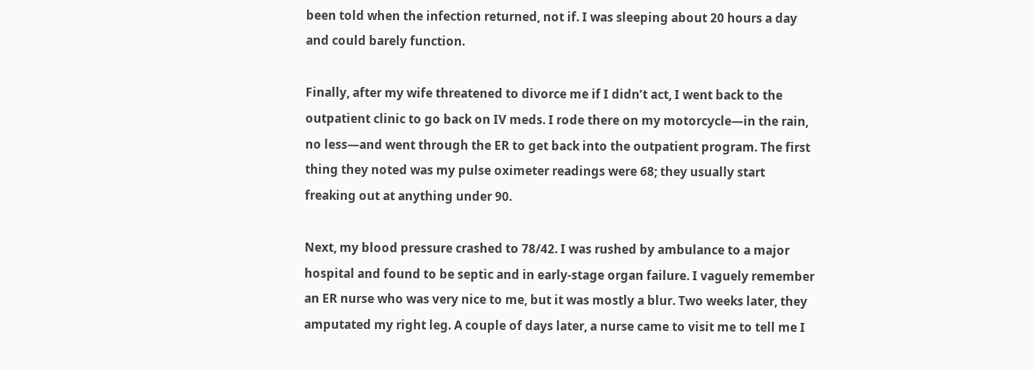been told when the infection returned, not if. I was sleeping about 20 hours a day and could barely function.

Finally, after my wife threatened to divorce me if I didn’t act, I went back to the outpatient clinic to go back on IV meds. I rode there on my motorcycle—in the rain, no less—and went through the ER to get back into the outpatient program. The first thing they noted was my pulse oximeter readings were 68; they usually start freaking out at anything under 90.

Next, my blood pressure crashed to 78/42. I was rushed by ambulance to a major hospital and found to be septic and in early-stage organ failure. I vaguely remember an ER nurse who was very nice to me, but it was mostly a blur. Two weeks later, they amputated my right leg. A couple of days later, a nurse came to visit me to tell me I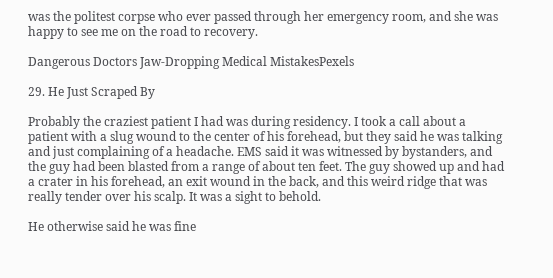was the politest corpse who ever passed through her emergency room, and she was happy to see me on the road to recovery.

Dangerous Doctors Jaw-Dropping Medical MistakesPexels

29. He Just Scraped By

Probably the craziest patient I had was during residency. I took a call about a patient with a slug wound to the center of his forehead, but they said he was talking and just complaining of a headache. EMS said it was witnessed by bystanders, and the guy had been blasted from a range of about ten feet. The guy showed up and had a crater in his forehead, an exit wound in the back, and this weird ridge that was really tender over his scalp. It was a sight to behold.

He otherwise said he was fine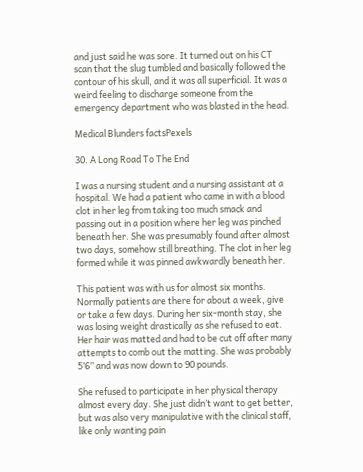and just said he was sore. It turned out on his CT scan that the slug tumbled and basically followed the contour of his skull, and it was all superficial. It was a weird feeling to discharge someone from the emergency department who was blasted in the head.

Medical Blunders factsPexels

30. A Long Road To The End

I was a nursing student and a nursing assistant at a hospital. We had a patient who came in with a blood clot in her leg from taking too much smack and passing out in a position where her leg was pinched beneath her. She was presumably found after almost two days, somehow still breathing. The clot in her leg formed while it was pinned awkwardly beneath her.

This patient was with us for almost six months. Normally patients are there for about a week, give or take a few days. During her six-month stay, she was losing weight drastically as she refused to eat. Her hair was matted and had to be cut off after many attempts to comb out the matting. She was probably 5’6” and was now down to 90 pounds.

She refused to participate in her physical therapy almost every day. She just didn’t want to get better, but was also very manipulative with the clinical staff, like only wanting pain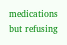medications but refusing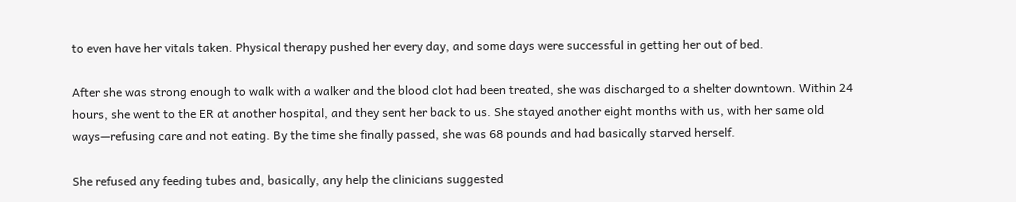to even have her vitals taken. Physical therapy pushed her every day, and some days were successful in getting her out of bed.

After she was strong enough to walk with a walker and the blood clot had been treated, she was discharged to a shelter downtown. Within 24 hours, she went to the ER at another hospital, and they sent her back to us. She stayed another eight months with us, with her same old ways—refusing care and not eating. By the time she finally passed, she was 68 pounds and had basically starved herself.

She refused any feeding tubes and, basically, any help the clinicians suggested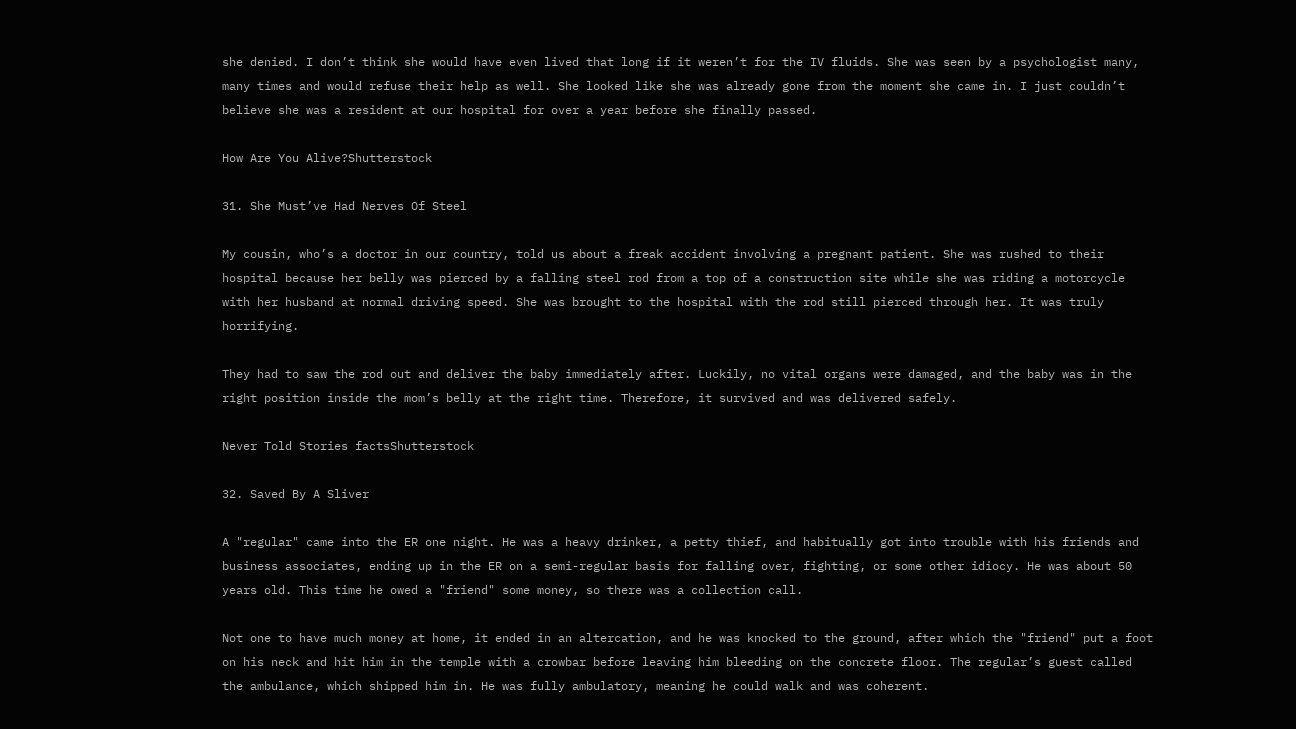she denied. I don’t think she would have even lived that long if it weren’t for the IV fluids. She was seen by a psychologist many, many times and would refuse their help as well. She looked like she was already gone from the moment she came in. I just couldn’t believe she was a resident at our hospital for over a year before she finally passed.

How Are You Alive?Shutterstock

31. She Must’ve Had Nerves Of Steel

My cousin, who’s a doctor in our country, told us about a freak accident involving a pregnant patient. She was rushed to their hospital because her belly was pierced by a falling steel rod from a top of a construction site while she was riding a motorcycle with her husband at normal driving speed. She was brought to the hospital with the rod still pierced through her. It was truly horrifying.

They had to saw the rod out and deliver the baby immediately after. Luckily, no vital organs were damaged, and the baby was in the right position inside the mom’s belly at the right time. Therefore, it survived and was delivered safely.

Never Told Stories factsShutterstock

32. Saved By A Sliver

A "regular" came into the ER one night. He was a heavy drinker, a petty thief, and habitually got into trouble with his friends and business associates, ending up in the ER on a semi-regular basis for falling over, fighting, or some other idiocy. He was about 50 years old. This time he owed a "friend" some money, so there was a collection call.

Not one to have much money at home, it ended in an altercation, and he was knocked to the ground, after which the "friend" put a foot on his neck and hit him in the temple with a crowbar before leaving him bleeding on the concrete floor. The regular’s guest called the ambulance, which shipped him in. He was fully ambulatory, meaning he could walk and was coherent.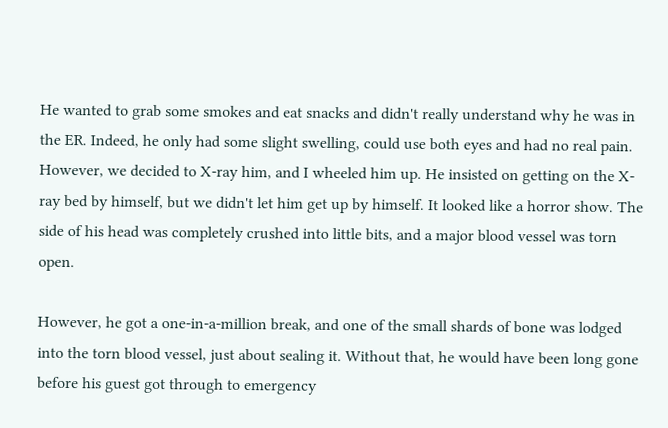He wanted to grab some smokes and eat snacks and didn't really understand why he was in the ER. Indeed, he only had some slight swelling, could use both eyes and had no real pain. However, we decided to X-ray him, and I wheeled him up. He insisted on getting on the X-ray bed by himself, but we didn't let him get up by himself. It looked like a horror show. The side of his head was completely crushed into little bits, and a major blood vessel was torn open.

However, he got a one-in-a-million break, and one of the small shards of bone was lodged into the torn blood vessel, just about sealing it. Without that, he would have been long gone before his guest got through to emergency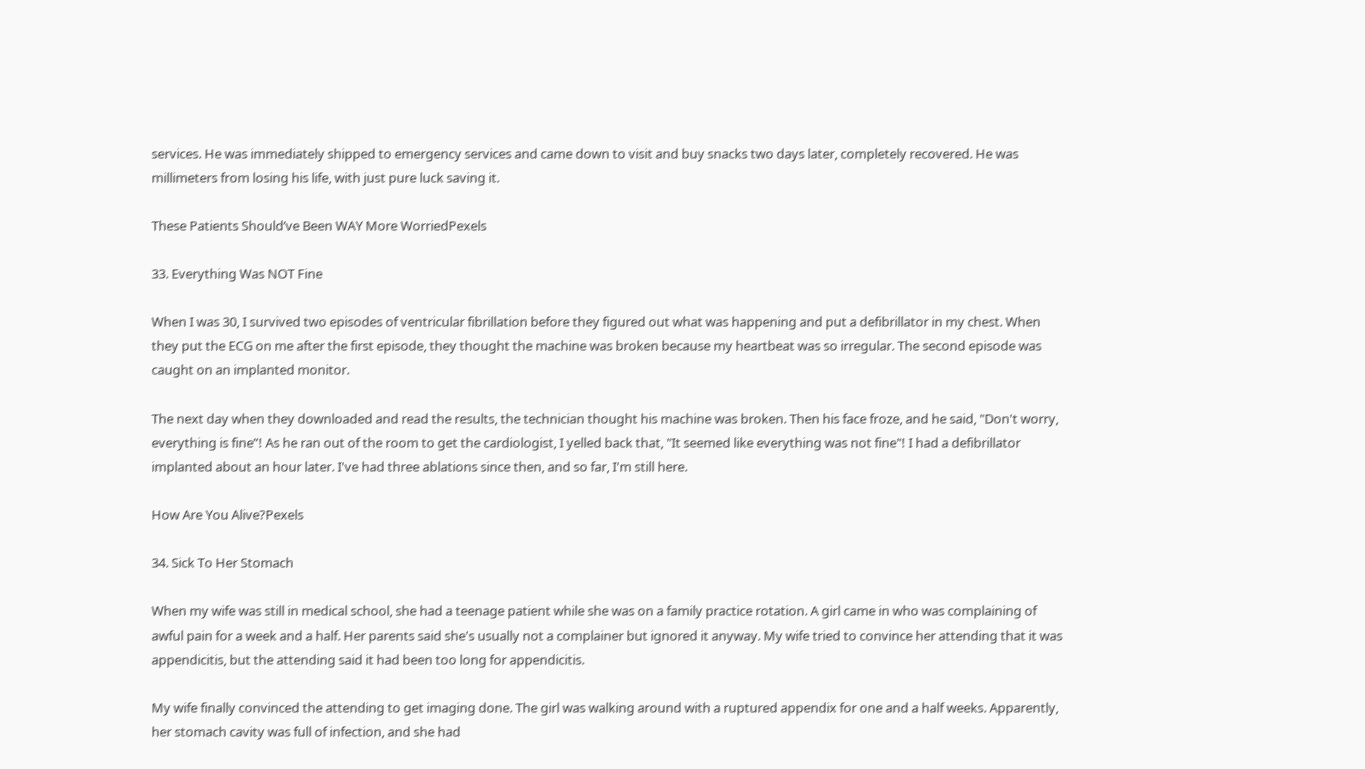services. He was immediately shipped to emergency services and came down to visit and buy snacks two days later, completely recovered. He was millimeters from losing his life, with just pure luck saving it.

These Patients Should’ve Been WAY More WorriedPexels

33. Everything Was NOT Fine

When I was 30, I survived two episodes of ventricular fibrillation before they figured out what was happening and put a defibrillator in my chest. When they put the ECG on me after the first episode, they thought the machine was broken because my heartbeat was so irregular. The second episode was caught on an implanted monitor.

The next day when they downloaded and read the results, the technician thought his machine was broken. Then his face froze, and he said, "Don't worry, everything is fine”! As he ran out of the room to get the cardiologist, I yelled back that, "It seemed like everything was not fine"! I had a defibrillator implanted about an hour later. I've had three ablations since then, and so far, I'm still here.

How Are You Alive?Pexels

34. Sick To Her Stomach

When my wife was still in medical school, she had a teenage patient while she was on a family practice rotation. A girl came in who was complaining of awful pain for a week and a half. Her parents said she's usually not a complainer but ignored it anyway. My wife tried to convince her attending that it was appendicitis, but the attending said it had been too long for appendicitis.

My wife finally convinced the attending to get imaging done. The girl was walking around with a ruptured appendix for one and a half weeks. Apparently, her stomach cavity was full of infection, and she had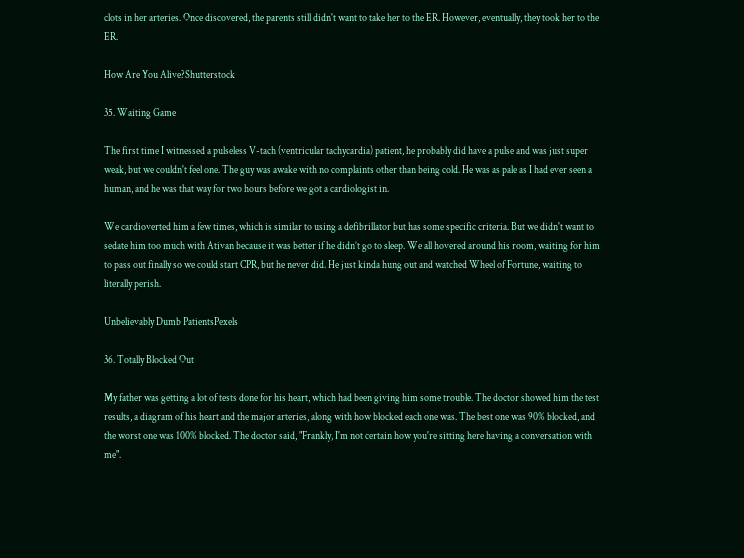clots in her arteries. Once discovered, the parents still didn't want to take her to the ER. However, eventually, they took her to the ER.

How Are You Alive?Shutterstock

35. Waiting Game

The first time I witnessed a pulseless V-tach (ventricular tachycardia) patient, he probably did have a pulse and was just super weak, but we couldn't feel one. The guy was awake with no complaints other than being cold. He was as pale as I had ever seen a human, and he was that way for two hours before we got a cardiologist in.

We cardioverted him a few times, which is similar to using a defibrillator but has some specific criteria. But we didn't want to sedate him too much with Ativan because it was better if he didn’t go to sleep. We all hovered around his room, waiting for him to pass out finally so we could start CPR, but he never did. He just kinda hung out and watched Wheel of Fortune, waiting to literally perish.

Unbelievably Dumb PatientsPexels

36. Totally Blocked Out

My father was getting a lot of tests done for his heart, which had been giving him some trouble. The doctor showed him the test results, a diagram of his heart and the major arteries, along with how blocked each one was. The best one was 90% blocked, and the worst one was 100% blocked. The doctor said, "Frankly, I'm not certain how you're sitting here having a conversation with me".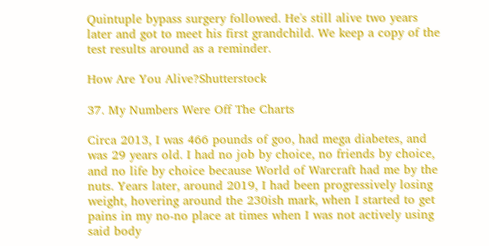Quintuple bypass surgery followed. He's still alive two years later and got to meet his first grandchild. We keep a copy of the test results around as a reminder.

How Are You Alive?Shutterstock

37. My Numbers Were Off The Charts

Circa 2013, I was 466 pounds of goo, had mega diabetes, and was 29 years old. I had no job by choice, no friends by choice, and no life by choice because World of Warcraft had me by the nuts. Years later, around 2019, I had been progressively losing weight, hovering around the 230ish mark, when I started to get pains in my no-no place at times when I was not actively using said body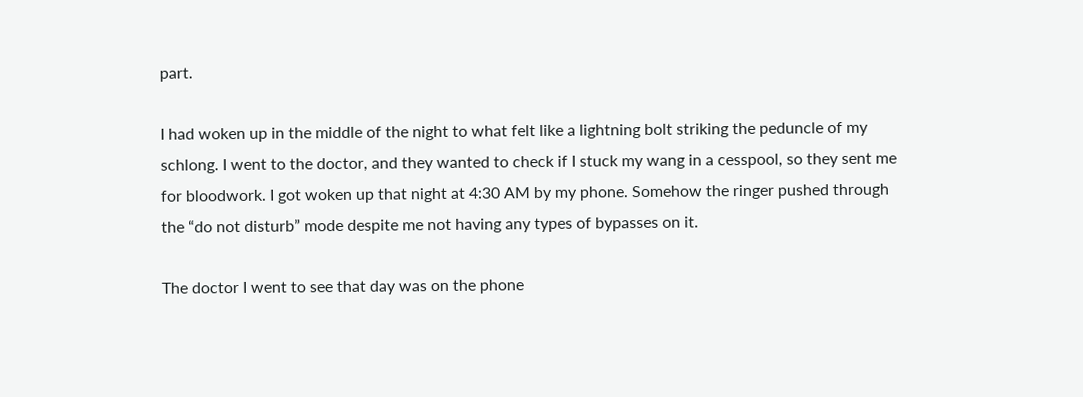part.

I had woken up in the middle of the night to what felt like a lightning bolt striking the peduncle of my schlong. I went to the doctor, and they wanted to check if I stuck my wang in a cesspool, so they sent me for bloodwork. I got woken up that night at 4:30 AM by my phone. Somehow the ringer pushed through the “do not disturb” mode despite me not having any types of bypasses on it.

The doctor I went to see that day was on the phone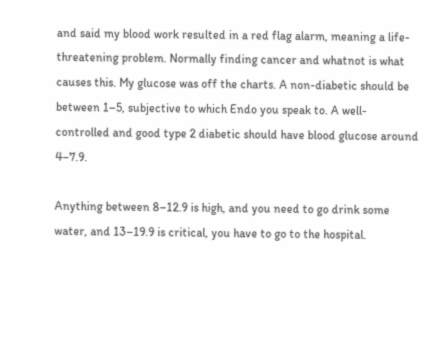and said my blood work resulted in a red flag alarm, meaning a life-threatening problem. Normally finding cancer and whatnot is what causes this. My glucose was off the charts. A non-diabetic should be between 1–5, subjective to which Endo you speak to. A well-controlled and good type 2 diabetic should have blood glucose around 4–7.9.

Anything between 8–12.9 is high, and you need to go drink some water, and 13–19.9 is critical, you have to go to the hospital.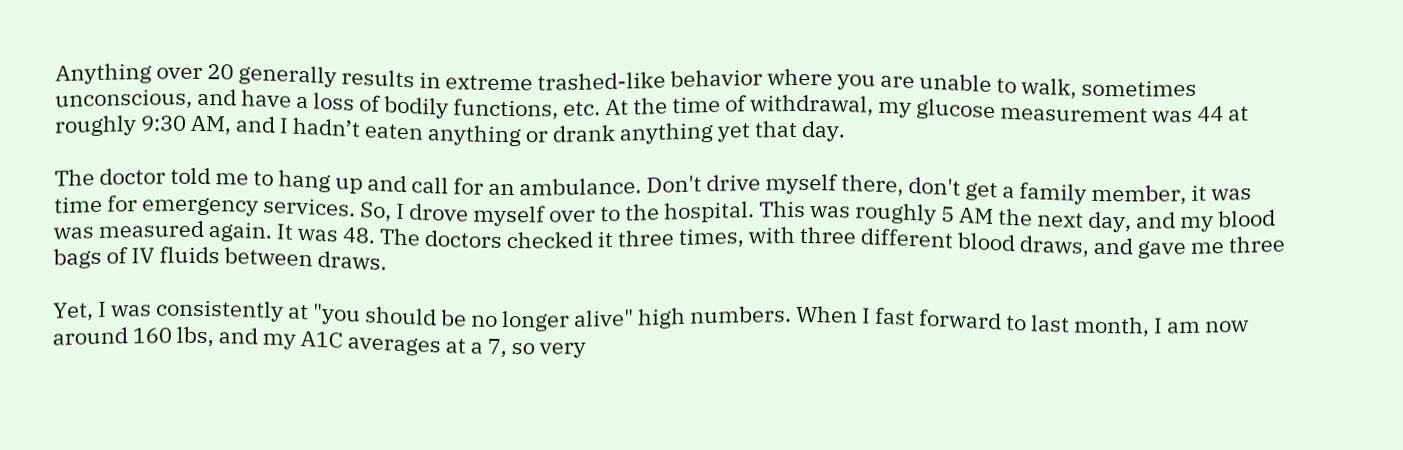Anything over 20 generally results in extreme trashed-like behavior where you are unable to walk, sometimes unconscious, and have a loss of bodily functions, etc. At the time of withdrawal, my glucose measurement was 44 at roughly 9:30 AM, and I hadn’t eaten anything or drank anything yet that day.

The doctor told me to hang up and call for an ambulance. Don't drive myself there, don't get a family member, it was time for emergency services. So, I drove myself over to the hospital. This was roughly 5 AM the next day, and my blood was measured again. It was 48. The doctors checked it three times, with three different blood draws, and gave me three bags of IV fluids between draws.

Yet, I was consistently at "you should be no longer alive" high numbers. When I fast forward to last month, I am now around 160 lbs, and my A1C averages at a 7, so very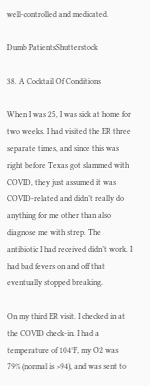well-controlled and medicated.

Dumb PatientsShutterstock

38. A Cocktail Of Conditions

When I was 25, I was sick at home for two weeks. I had visited the ER three separate times, and since this was right before Texas got slammed with COVID, they just assumed it was COVID-related and didn’t really do anything for me other than also diagnose me with strep. The antibiotic I had received didn’t work. I had bad fevers on and off that eventually stopped breaking.

On my third ER visit. I checked in at the COVID check-in. I had a temperature of 104°F, my O2 was 79% (normal is >94), and was sent to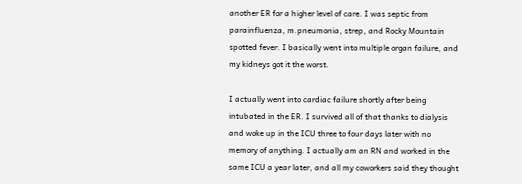another ER for a higher level of care. I was septic from parainfluenza, m.pneumonia, strep, and Rocky Mountain spotted fever. I basically went into multiple organ failure, and my kidneys got it the worst.

I actually went into cardiac failure shortly after being intubated in the ER. I survived all of that thanks to dialysis and woke up in the ICU three to four days later with no memory of anything. I actually am an RN and worked in the same ICU a year later, and all my coworkers said they thought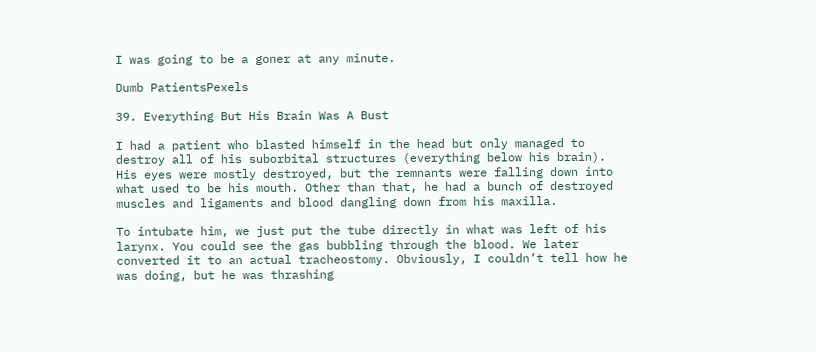I was going to be a goner at any minute.

Dumb PatientsPexels

39. Everything But His Brain Was A Bust

I had a patient who blasted himself in the head but only managed to destroy all of his suborbital structures (everything below his brain). His eyes were mostly destroyed, but the remnants were falling down into what used to be his mouth. Other than that, he had a bunch of destroyed muscles and ligaments and blood dangling down from his maxilla.

To intubate him, we just put the tube directly in what was left of his larynx. You could see the gas bubbling through the blood. We later converted it to an actual tracheostomy. Obviously, I couldn’t tell how he was doing, but he was thrashing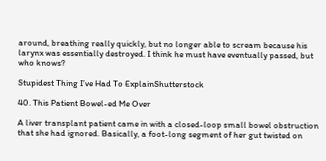around, breathing really quickly, but no longer able to scream because his larynx was essentially destroyed. I think he must have eventually passed, but who knows?

Stupidest Thing I’ve Had To ExplainShutterstock

40. This Patient Bowel-ed Me Over

A liver transplant patient came in with a closed-loop small bowel obstruction that she had ignored. Basically, a foot-long segment of her gut twisted on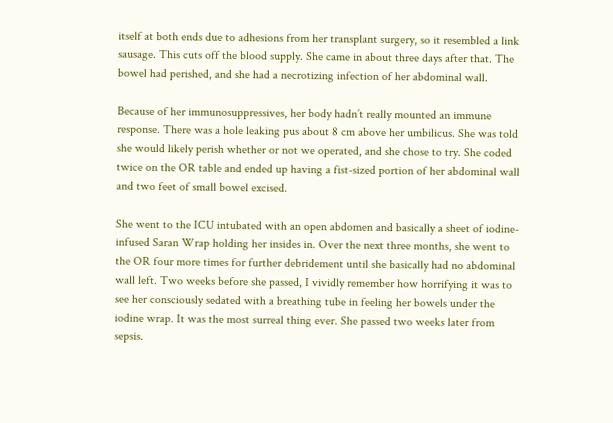itself at both ends due to adhesions from her transplant surgery, so it resembled a link sausage. This cuts off the blood supply. She came in about three days after that. The bowel had perished, and she had a necrotizing infection of her abdominal wall.

Because of her immunosuppressives, her body hadn’t really mounted an immune response. There was a hole leaking pus about 8 cm above her umbilicus. She was told she would likely perish whether or not we operated, and she chose to try. She coded twice on the OR table and ended up having a fist-sized portion of her abdominal wall and two feet of small bowel excised.

She went to the ICU intubated with an open abdomen and basically a sheet of iodine-infused Saran Wrap holding her insides in. Over the next three months, she went to the OR four more times for further debridement until she basically had no abdominal wall left. Two weeks before she passed, I vividly remember how horrifying it was to see her consciously sedated with a breathing tube in feeling her bowels under the iodine wrap. It was the most surreal thing ever. She passed two weeks later from sepsis.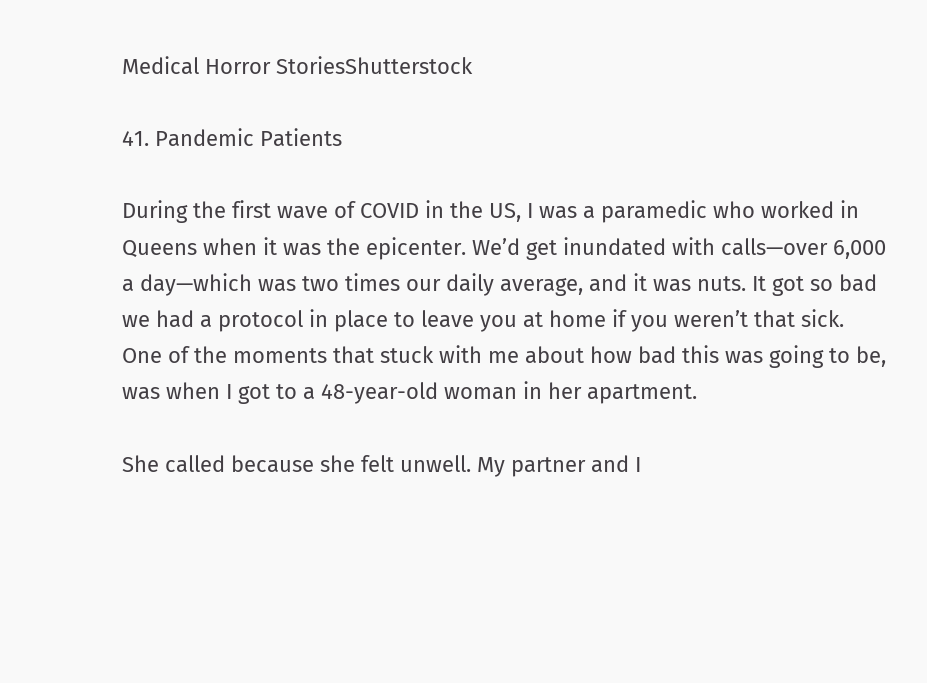Medical Horror StoriesShutterstock

41. Pandemic Patients

During the first wave of COVID in the US, I was a paramedic who worked in Queens when it was the epicenter. We’d get inundated with calls—over 6,000 a day—which was two times our daily average, and it was nuts. It got so bad we had a protocol in place to leave you at home if you weren’t that sick. One of the moments that stuck with me about how bad this was going to be, was when I got to a 48-year-old woman in her apartment.

She called because she felt unwell. My partner and I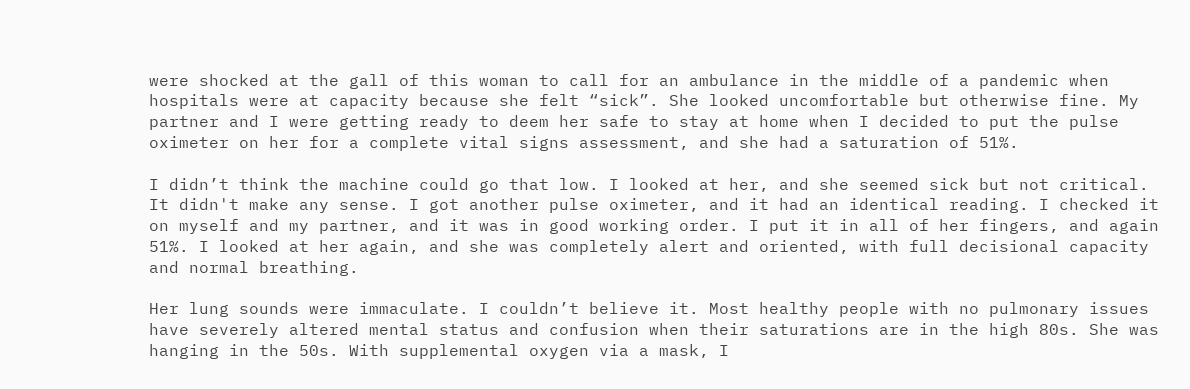were shocked at the gall of this woman to call for an ambulance in the middle of a pandemic when hospitals were at capacity because she felt “sick”. She looked uncomfortable but otherwise fine. My partner and I were getting ready to deem her safe to stay at home when I decided to put the pulse oximeter on her for a complete vital signs assessment, and she had a saturation of 51%.

I didn’t think the machine could go that low. I looked at her, and she seemed sick but not critical. It didn't make any sense. I got another pulse oximeter, and it had an identical reading. I checked it on myself and my partner, and it was in good working order. I put it in all of her fingers, and again 51%. I looked at her again, and she was completely alert and oriented, with full decisional capacity and normal breathing.

Her lung sounds were immaculate. I couldn’t believe it. Most healthy people with no pulmonary issues have severely altered mental status and confusion when their saturations are in the high 80s. She was hanging in the 50s. With supplemental oxygen via a mask, I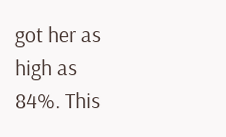got her as high as 84%. This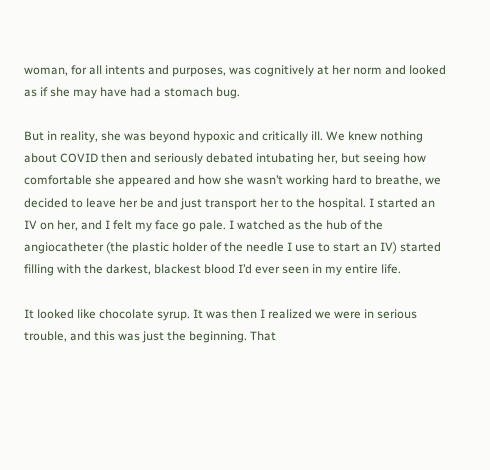woman, for all intents and purposes, was cognitively at her norm and looked as if she may have had a stomach bug.

But in reality, she was beyond hypoxic and critically ill. We knew nothing about COVID then and seriously debated intubating her, but seeing how comfortable she appeared and how she wasn’t working hard to breathe, we decided to leave her be and just transport her to the hospital. I started an IV on her, and I felt my face go pale. I watched as the hub of the angiocatheter (the plastic holder of the needle I use to start an IV) started filling with the darkest, blackest blood I’d ever seen in my entire life.

It looked like chocolate syrup. It was then I realized we were in serious trouble, and this was just the beginning. That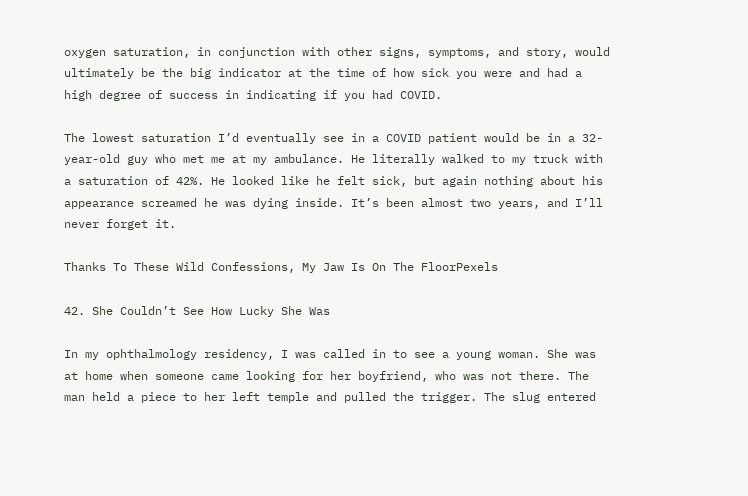oxygen saturation, in conjunction with other signs, symptoms, and story, would ultimately be the big indicator at the time of how sick you were and had a high degree of success in indicating if you had COVID.

The lowest saturation I’d eventually see in a COVID patient would be in a 32-year-old guy who met me at my ambulance. He literally walked to my truck with a saturation of 42%. He looked like he felt sick, but again nothing about his appearance screamed he was dying inside. It’s been almost two years, and I’ll never forget it.

Thanks To These Wild Confessions, My Jaw Is On The FloorPexels

42. She Couldn’t See How Lucky She Was

In my ophthalmology residency, I was called in to see a young woman. She was at home when someone came looking for her boyfriend, who was not there. The man held a piece to her left temple and pulled the trigger. The slug entered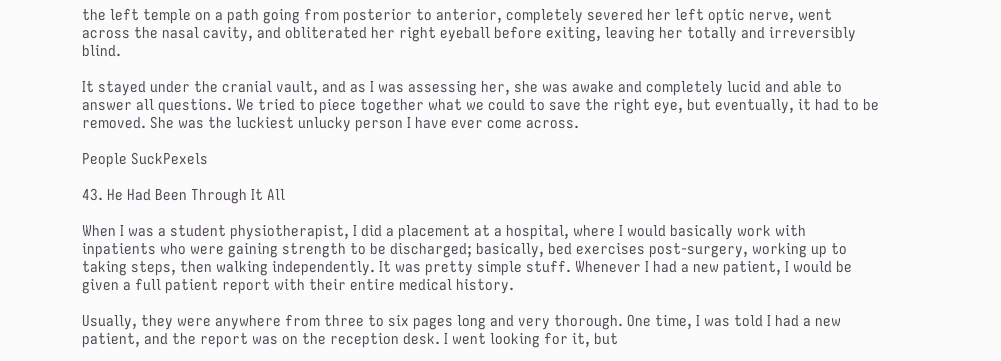the left temple on a path going from posterior to anterior, completely severed her left optic nerve, went across the nasal cavity, and obliterated her right eyeball before exiting, leaving her totally and irreversibly blind.

It stayed under the cranial vault, and as I was assessing her, she was awake and completely lucid and able to answer all questions. We tried to piece together what we could to save the right eye, but eventually, it had to be removed. She was the luckiest unlucky person I have ever come across.

People SuckPexels

43. He Had Been Through It All

When I was a student physiotherapist, I did a placement at a hospital, where I would basically work with inpatients who were gaining strength to be discharged; basically, bed exercises post-surgery, working up to taking steps, then walking independently. It was pretty simple stuff. Whenever I had a new patient, I would be given a full patient report with their entire medical history.

Usually, they were anywhere from three to six pages long and very thorough. One time, I was told I had a new patient, and the report was on the reception desk. I went looking for it, but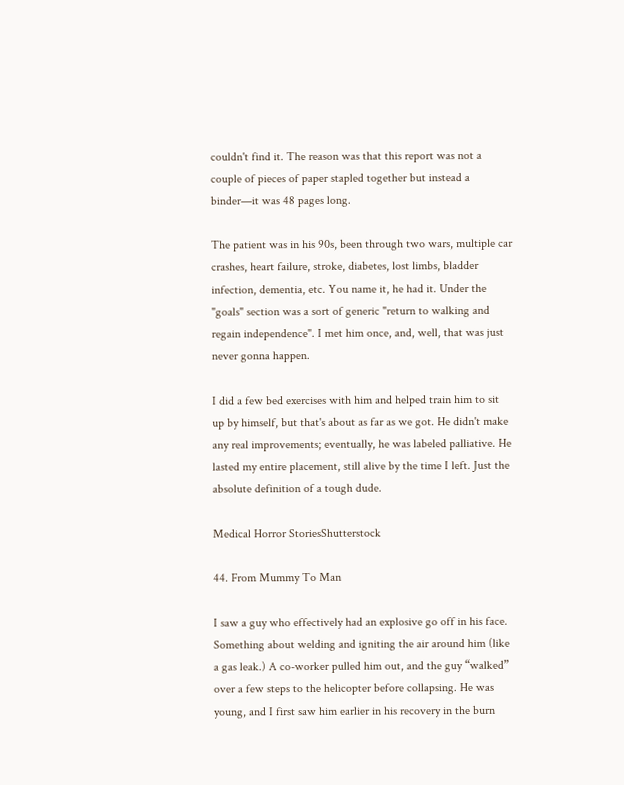couldn't find it. The reason was that this report was not a couple of pieces of paper stapled together but instead a binder—it was 48 pages long.

The patient was in his 90s, been through two wars, multiple car crashes, heart failure, stroke, diabetes, lost limbs, bladder infection, dementia, etc. You name it, he had it. Under the "goals" section was a sort of generic "return to walking and regain independence". I met him once, and, well, that was just never gonna happen.

I did a few bed exercises with him and helped train him to sit up by himself, but that's about as far as we got. He didn't make any real improvements; eventually, he was labeled palliative. He lasted my entire placement, still alive by the time I left. Just the absolute definition of a tough dude.

Medical Horror StoriesShutterstock

44. From Mummy To Man

I saw a guy who effectively had an explosive go off in his face. Something about welding and igniting the air around him (like a gas leak.) A co-worker pulled him out, and the guy “walked” over a few steps to the helicopter before collapsing. He was young, and I first saw him earlier in his recovery in the burn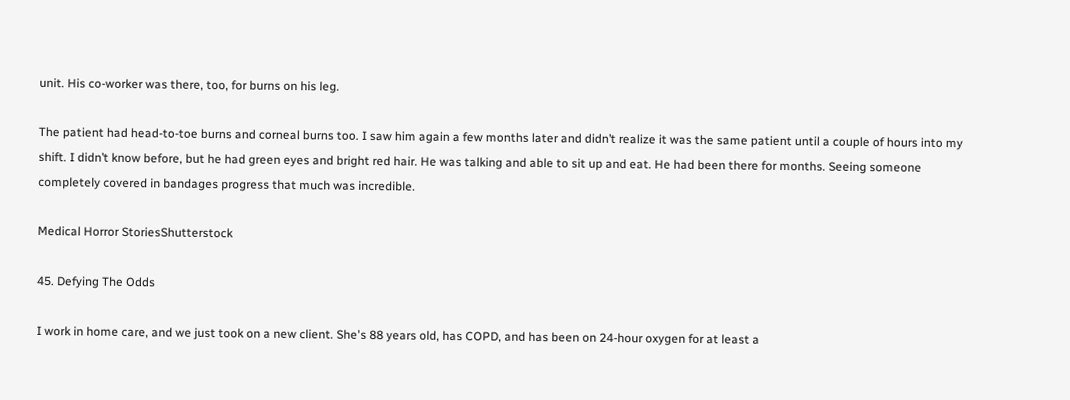unit. His co-worker was there, too, for burns on his leg.

The patient had head-to-toe burns and corneal burns too. I saw him again a few months later and didn’t realize it was the same patient until a couple of hours into my shift. I didn’t know before, but he had green eyes and bright red hair. He was talking and able to sit up and eat. He had been there for months. Seeing someone completely covered in bandages progress that much was incredible.

Medical Horror StoriesShutterstock

45. Defying The Odds

I work in home care, and we just took on a new client. She's 88 years old, has COPD, and has been on 24-hour oxygen for at least a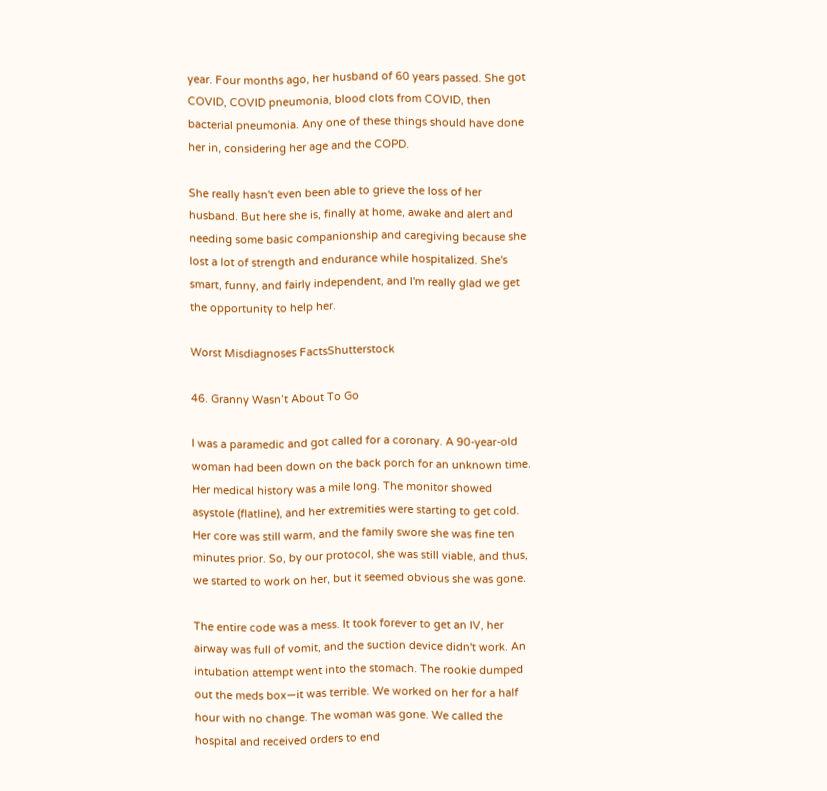year. Four months ago, her husband of 60 years passed. She got COVID, COVID pneumonia, blood clots from COVID, then bacterial pneumonia. Any one of these things should have done her in, considering her age and the COPD.

She really hasn't even been able to grieve the loss of her husband. But here she is, finally at home, awake and alert and needing some basic companionship and caregiving because she lost a lot of strength and endurance while hospitalized. She's smart, funny, and fairly independent, and I'm really glad we get the opportunity to help her.

Worst Misdiagnoses FactsShutterstock

46. Granny Wasn’t About To Go

I was a paramedic and got called for a coronary. A 90-year-old woman had been down on the back porch for an unknown time. Her medical history was a mile long. The monitor showed asystole (flatline), and her extremities were starting to get cold. Her core was still warm, and the family swore she was fine ten minutes prior. So, by our protocol, she was still viable, and thus, we started to work on her, but it seemed obvious she was gone.

The entire code was a mess. It took forever to get an IV, her airway was full of vomit, and the suction device didn't work. An intubation attempt went into the stomach. The rookie dumped out the meds box—it was terrible. We worked on her for a half hour with no change. The woman was gone. We called the hospital and received orders to end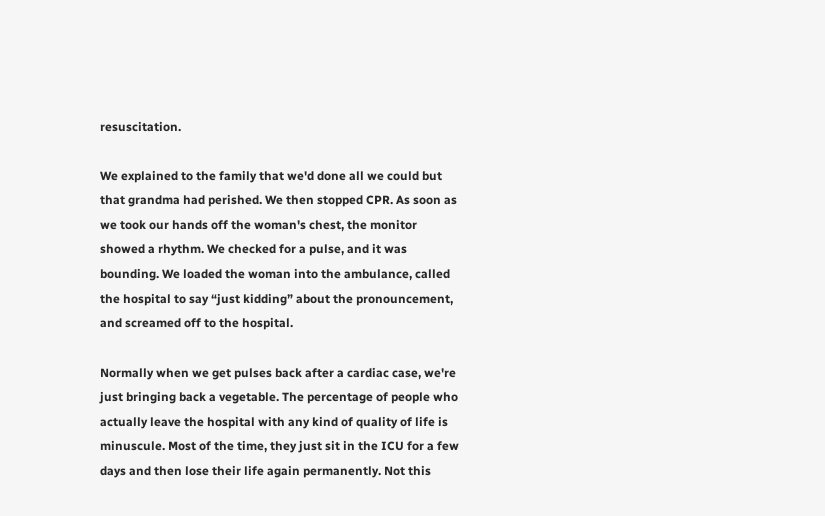resuscitation.

We explained to the family that we'd done all we could but that grandma had perished. We then stopped CPR. As soon as we took our hands off the woman's chest, the monitor showed a rhythm. We checked for a pulse, and it was bounding. We loaded the woman into the ambulance, called the hospital to say “just kidding” about the pronouncement, and screamed off to the hospital.

Normally when we get pulses back after a cardiac case, we're just bringing back a vegetable. The percentage of people who actually leave the hospital with any kind of quality of life is minuscule. Most of the time, they just sit in the ICU for a few days and then lose their life again permanently. Not this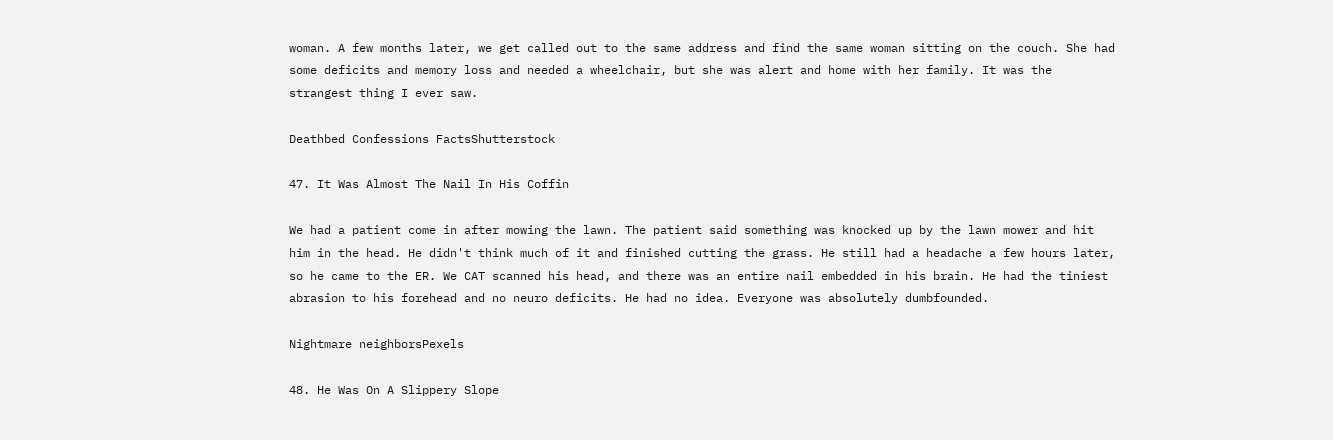woman. A few months later, we get called out to the same address and find the same woman sitting on the couch. She had some deficits and memory loss and needed a wheelchair, but she was alert and home with her family. It was the strangest thing I ever saw.

Deathbed Confessions FactsShutterstock

47. It Was Almost The Nail In His Coffin

We had a patient come in after mowing the lawn. The patient said something was knocked up by the lawn mower and hit him in the head. He didn't think much of it and finished cutting the grass. He still had a headache a few hours later, so he came to the ER. We CAT scanned his head, and there was an entire nail embedded in his brain. He had the tiniest abrasion to his forehead and no neuro deficits. He had no idea. Everyone was absolutely dumbfounded.

Nightmare neighborsPexels

48. He Was On A Slippery Slope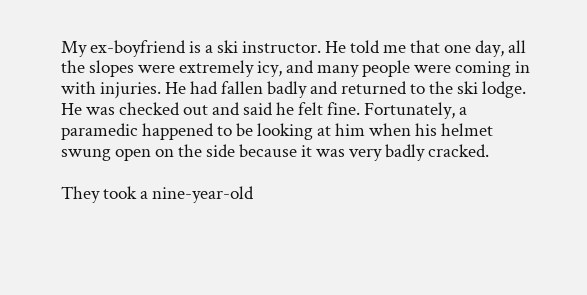My ex-boyfriend is a ski instructor. He told me that one day, all the slopes were extremely icy, and many people were coming in with injuries. He had fallen badly and returned to the ski lodge. He was checked out and said he felt fine. Fortunately, a paramedic happened to be looking at him when his helmet swung open on the side because it was very badly cracked.

They took a nine-year-old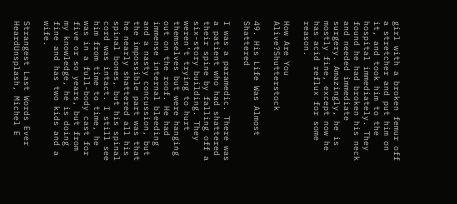girl with a broken femur off a stretcher and put him on it, and took him to the hospital immediately. They found he had broken his neck and needed immediate surgery. Amazingly, he is mostly fine, except now he has acid reflux for some reason.

How Are You Alive?Shutterstock

49. His Life Was Almost Shattered

I was a paramedic. There was a patient who had shattered their spine by falling off a six-story building. They weren’t trying to hurt themselves but were hanging out on the roof. He had immense internal bleeding and a nasty concussion, but the impossible part was that he nearly shattered all his spinal bones, but his spinal cord was intact. I still see him from time to time, he was in a full-body cast for five or so years, but from my knowledge, he is doing fine and has two kids and a wife.

Strangest Last Words Ever HeardUnsplash, Michel E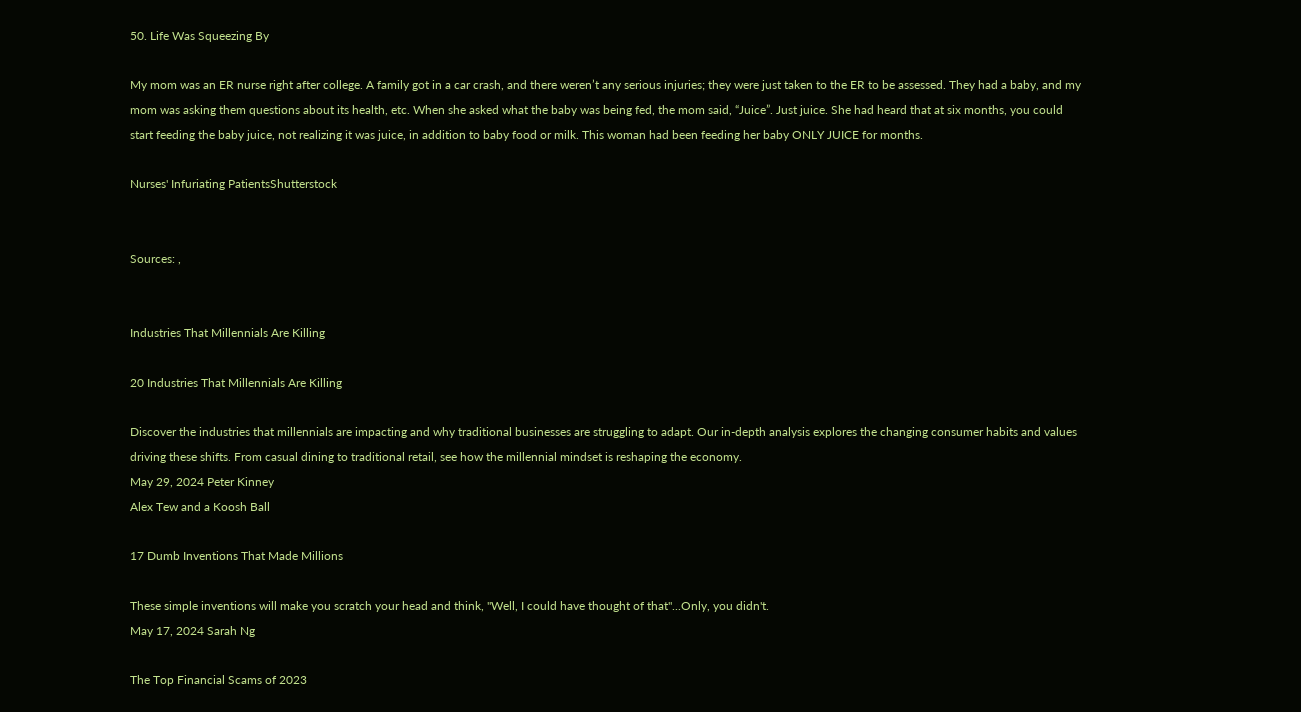50. Life Was Squeezing By

My mom was an ER nurse right after college. A family got in a car crash, and there weren’t any serious injuries; they were just taken to the ER to be assessed. They had a baby, and my mom was asking them questions about its health, etc. When she asked what the baby was being fed, the mom said, “Juice”. Just juice. She had heard that at six months, you could start feeding the baby juice, not realizing it was juice, in addition to baby food or milk. This woman had been feeding her baby ONLY JUICE for months.

Nurses' Infuriating PatientsShutterstock


Sources: ,


Industries That Millennials Are Killing

20 Industries That Millennials Are Killing

Discover the industries that millennials are impacting and why traditional businesses are struggling to adapt. Our in-depth analysis explores the changing consumer habits and values driving these shifts. From casual dining to traditional retail, see how the millennial mindset is reshaping the economy.
May 29, 2024 Peter Kinney
Alex Tew and a Koosh Ball

17 Dumb Inventions That Made Millions

These simple inventions will make you scratch your head and think, "Well, I could have thought of that"...Only, you didn't.
May 17, 2024 Sarah Ng

The Top Financial Scams of 2023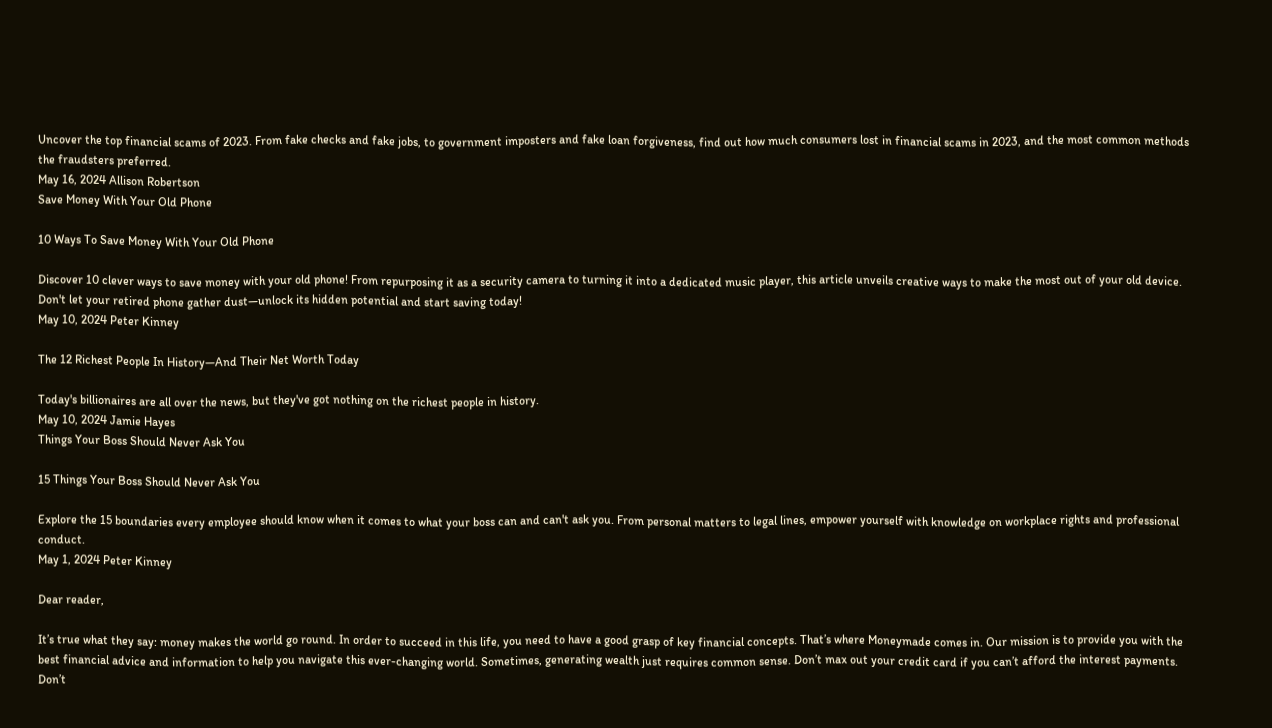Uncover the top financial scams of 2023. From fake checks and fake jobs, to government imposters and fake loan forgiveness, find out how much consumers lost in financial scams in 2023, and the most common methods the fraudsters preferred.
May 16, 2024 Allison Robertson
Save Money With Your Old Phone

10 Ways To Save Money With Your Old Phone

Discover 10 clever ways to save money with your old phone! From repurposing it as a security camera to turning it into a dedicated music player, this article unveils creative ways to make the most out of your old device. Don't let your retired phone gather dust—unlock its hidden potential and start saving today!
May 10, 2024 Peter Kinney

The 12 Richest People In History—And Their Net Worth Today

Today's billionaires are all over the news, but they've got nothing on the richest people in history.
May 10, 2024 Jamie Hayes
Things Your Boss Should Never Ask You

15 Things Your Boss Should Never Ask You

Explore the 15 boundaries every employee should know when it comes to what your boss can and can't ask you. From personal matters to legal lines, empower yourself with knowledge on workplace rights and professional conduct.
May 1, 2024 Peter Kinney

Dear reader,

It’s true what they say: money makes the world go round. In order to succeed in this life, you need to have a good grasp of key financial concepts. That’s where Moneymade comes in. Our mission is to provide you with the best financial advice and information to help you navigate this ever-changing world. Sometimes, generating wealth just requires common sense. Don’t max out your credit card if you can’t afford the interest payments. Don’t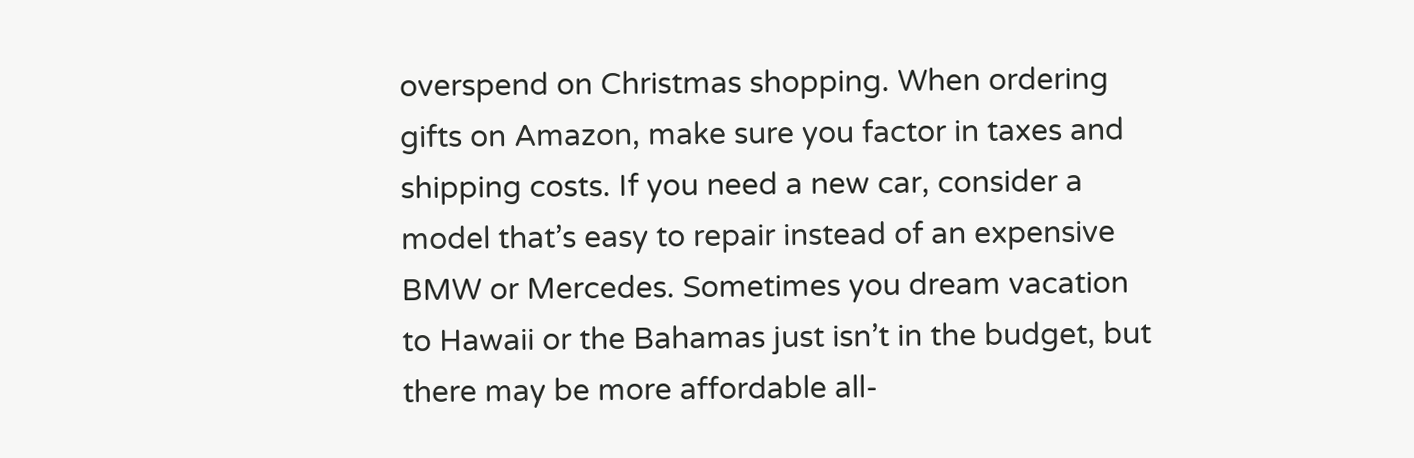overspend on Christmas shopping. When ordering gifts on Amazon, make sure you factor in taxes and shipping costs. If you need a new car, consider a model that’s easy to repair instead of an expensive BMW or Mercedes. Sometimes you dream vacation to Hawaii or the Bahamas just isn’t in the budget, but there may be more affordable all-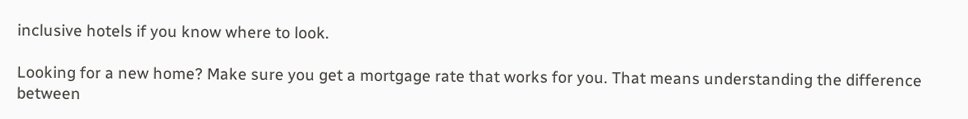inclusive hotels if you know where to look.

Looking for a new home? Make sure you get a mortgage rate that works for you. That means understanding the difference between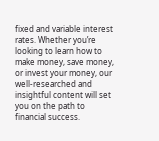fixed and variable interest rates. Whether you’re looking to learn how to make money, save money, or invest your money, our well-researched and insightful content will set you on the path to financial success.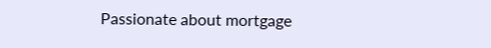Passionate about mortgage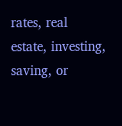rates, real estate, investing, saving, or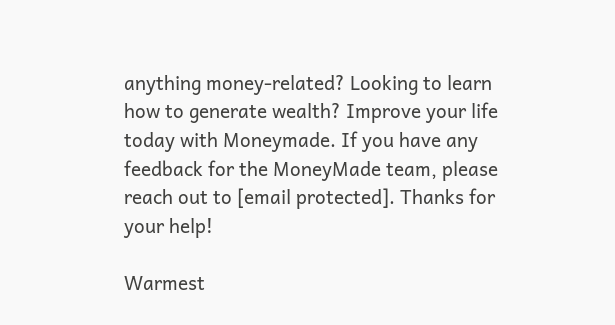anything money-related? Looking to learn how to generate wealth? Improve your life today with Moneymade. If you have any feedback for the MoneyMade team, please reach out to [email protected]. Thanks for your help!

Warmest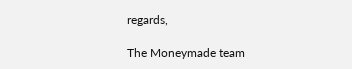regards,

The Moneymade team